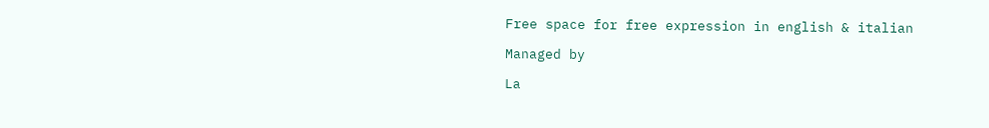Free space for free expression in english & italian

Managed by

La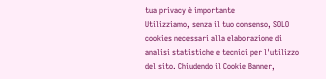tua privacy è importante
Utilizziamo, senza il tuo consenso, SOLO cookies necessari alla elaborazione di analisi statistiche e tecnici per l'utilizzo del sito. Chiudendo il Cookie Banner,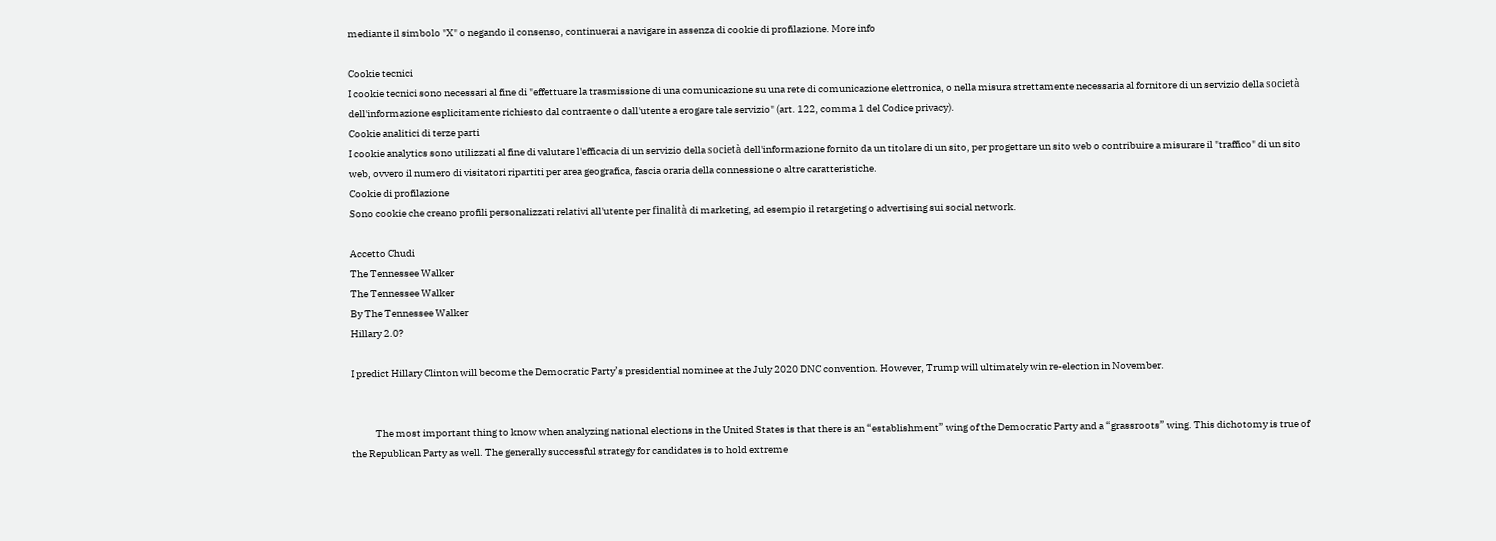mediante il simbolo "X" o negando il consenso, continuerai a navigare in assenza di cookie di profilazione. More info

Cookie tecnici
I cookie tecnici sono necessari al fine di "effettuare la trasmissione di una comunicazione su una rete di comunicazione elettronica, o nella misura strettamente necessaria al fornitore di un servizio della società dell'informazione esplicitamente richiesto dal contraente o dall'utente a erogare tale servizio" (art. 122, comma 1 del Codice privacy).
Cookie analitici di terze parti
I cookie analytics sono utilizzati al fine di valutare l'efficacia di un servizio della società dell'informazione fornito da un titolare di un sito, per progettare un sito web o contribuire a misurare il "traffico" di un sito web, ovvero il numero di visitatori ripartiti per area geografica, fascia oraria della connessione o altre caratteristiche.
Cookie di profilazione
Sono cookie che creano profili personalizzati relativi all'utente per finalità di marketing, ad esempio il retargeting o advertising sui social network.

Accetto Chudi
The Tennessee Walker
The Tennessee Walker
By The Tennessee Walker
Hillary 2.0?

I predict Hillary Clinton will become the Democratic Party’s presidential nominee at the July 2020 DNC convention. However, Trump will ultimately win re-election in November.


            The most important thing to know when analyzing national elections in the United States is that there is an “establishment” wing of the Democratic Party and a “grassroots” wing. This dichotomy is true of the Republican Party as well. The generally successful strategy for candidates is to hold extreme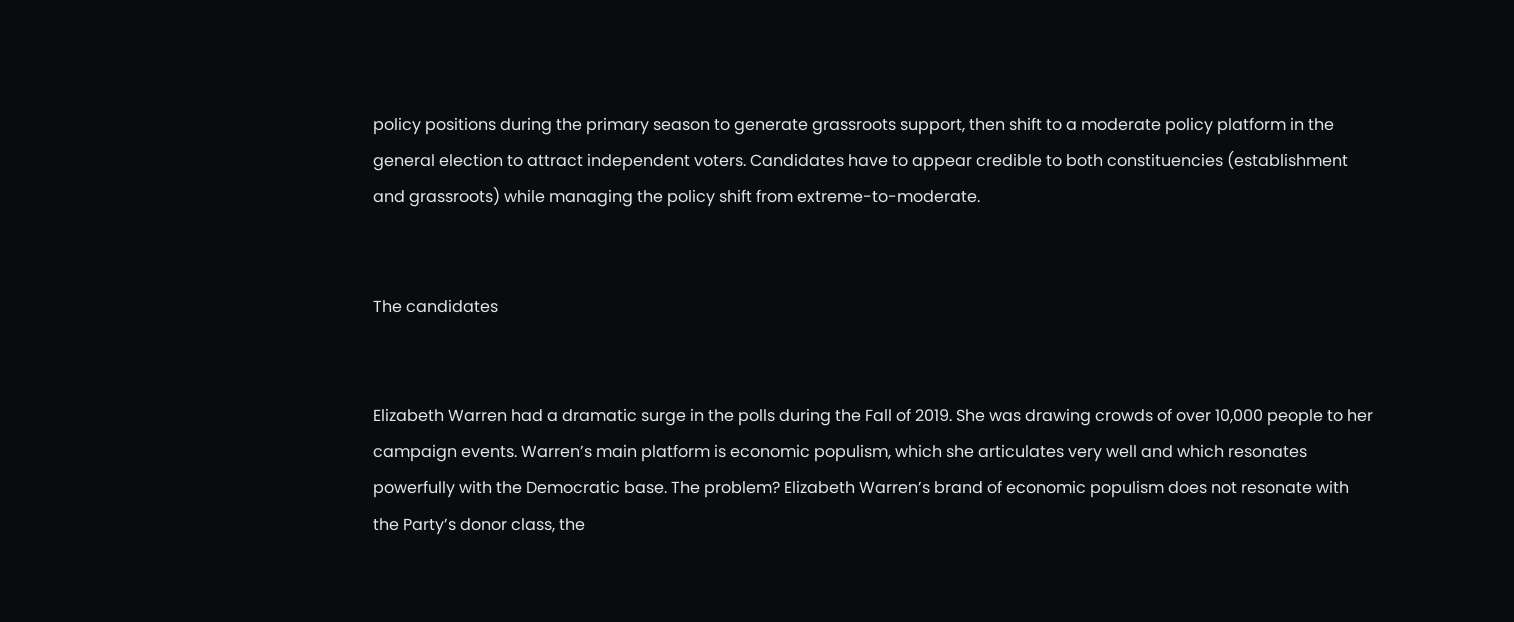policy positions during the primary season to generate grassroots support, then shift to a moderate policy platform in the general election to attract independent voters. Candidates have to appear credible to both constituencies (establishment and grassroots) while managing the policy shift from extreme-to-moderate.


The candidates


Elizabeth Warren had a dramatic surge in the polls during the Fall of 2019. She was drawing crowds of over 10,000 people to her campaign events. Warren’s main platform is economic populism, which she articulates very well and which resonates powerfully with the Democratic base. The problem? Elizabeth Warren’s brand of economic populism does not resonate with the Party’s donor class, the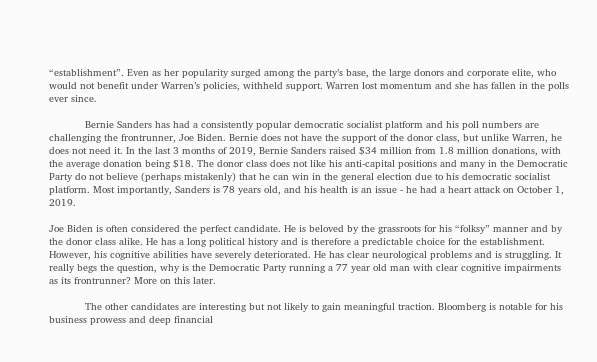“establishment”. Even as her popularity surged among the party’s base, the large donors and corporate elite, who would not benefit under Warren’s policies, withheld support. Warren lost momentum and she has fallen in the polls ever since.

            Bernie Sanders has had a consistently popular democratic socialist platform and his poll numbers are challenging the frontrunner, Joe Biden. Bernie does not have the support of the donor class, but unlike Warren, he does not need it. In the last 3 months of 2019, Bernie Sanders raised $34 million from 1.8 million donations, with the average donation being $18. The donor class does not like his anti-capital positions and many in the Democratic Party do not believe (perhaps mistakenly) that he can win in the general election due to his democratic socialist platform. Most importantly, Sanders is 78 years old, and his health is an issue - he had a heart attack on October 1, 2019.

Joe Biden is often considered the perfect candidate. He is beloved by the grassroots for his “folksy” manner and by the donor class alike. He has a long political history and is therefore a predictable choice for the establishment. However, his cognitive abilities have severely deteriorated. He has clear neurological problems and is struggling. It really begs the question, why is the Democratic Party running a 77 year old man with clear cognitive impairments as its frontrunner? More on this later.

            The other candidates are interesting but not likely to gain meaningful traction. Bloomberg is notable for his business prowess and deep financial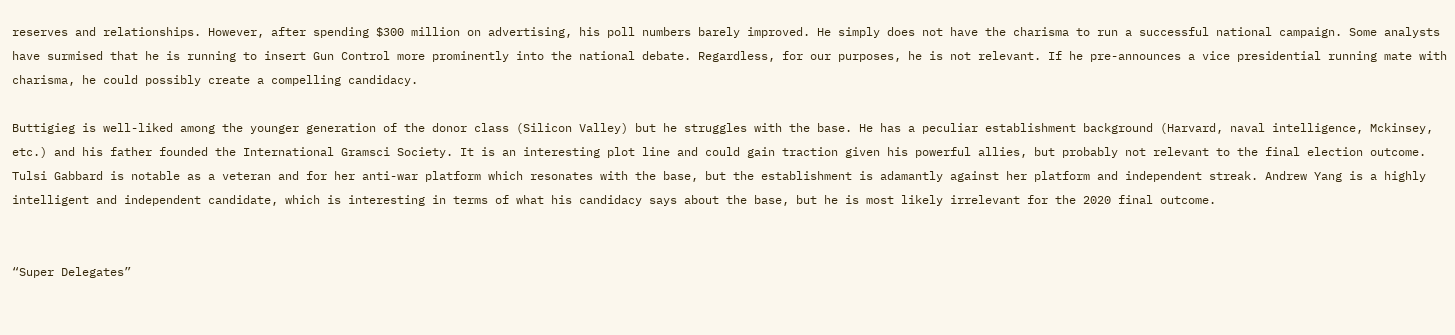reserves and relationships. However, after spending $300 million on advertising, his poll numbers barely improved. He simply does not have the charisma to run a successful national campaign. Some analysts have surmised that he is running to insert Gun Control more prominently into the national debate. Regardless, for our purposes, he is not relevant. If he pre-announces a vice presidential running mate with charisma, he could possibly create a compelling candidacy.

Buttigieg is well-liked among the younger generation of the donor class (Silicon Valley) but he struggles with the base. He has a peculiar establishment background (Harvard, naval intelligence, Mckinsey, etc.) and his father founded the International Gramsci Society. It is an interesting plot line and could gain traction given his powerful allies, but probably not relevant to the final election outcome. Tulsi Gabbard is notable as a veteran and for her anti-war platform which resonates with the base, but the establishment is adamantly against her platform and independent streak. Andrew Yang is a highly intelligent and independent candidate, which is interesting in terms of what his candidacy says about the base, but he is most likely irrelevant for the 2020 final outcome.


“Super Delegates”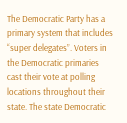The Democratic Party has a primary system that includes “super delegates”. Voters in the Democratic primaries cast their vote at polling locations throughout their state. The state Democratic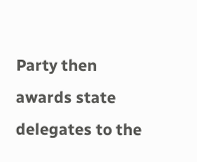Party then awards state delegates to the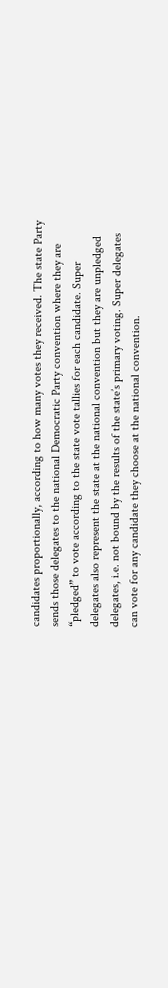candidates proportionally, according to how many votes they received. The state Party sends those delegates to the national Democratic Party convention where they are “pledged” to vote according to the state vote tallies for each candidate. Super delegates also represent the state at the national convention but they are unpledged delegates, i.e. not bound by the results of the state’s primary voting. Super delegates can vote for any candidate they choose at the national convention.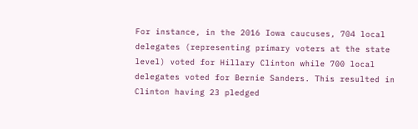For instance, in the 2016 Iowa caucuses, 704 local delegates (representing primary voters at the state level) voted for Hillary Clinton while 700 local delegates voted for Bernie Sanders. This resulted in Clinton having 23 pledged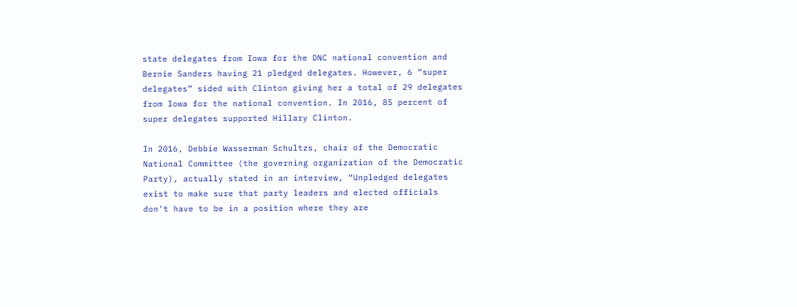state delegates from Iowa for the DNC national convention and Bernie Sanders having 21 pledged delegates. However, 6 “super delegates” sided with Clinton giving her a total of 29 delegates from Iowa for the national convention. In 2016, 85 percent of super delegates supported Hillary Clinton.

In 2016, Debbie Wasserman Schultzs, chair of the Democratic National Committee (the governing organization of the Democratic Party), actually stated in an interview, “Unpledged delegates exist to make sure that party leaders and elected officials don't have to be in a position where they are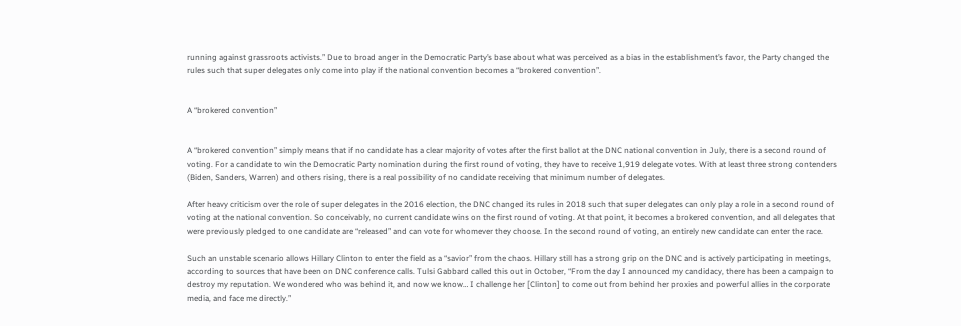running against grassroots activists.” Due to broad anger in the Democratic Party’s base about what was perceived as a bias in the establishment’s favor, the Party changed the rules such that super delegates only come into play if the national convention becomes a “brokered convention”.


A “brokered convention”


A “brokered convention” simply means that if no candidate has a clear majority of votes after the first ballot at the DNC national convention in July, there is a second round of voting. For a candidate to win the Democratic Party nomination during the first round of voting, they have to receive 1,919 delegate votes. With at least three strong contenders (Biden, Sanders, Warren) and others rising, there is a real possibility of no candidate receiving that minimum number of delegates.

After heavy criticism over the role of super delegates in the 2016 election, the DNC changed its rules in 2018 such that super delegates can only play a role in a second round of voting at the national convention. So conceivably, no current candidate wins on the first round of voting. At that point, it becomes a brokered convention, and all delegates that were previously pledged to one candidate are “released” and can vote for whomever they choose. In the second round of voting, an entirely new candidate can enter the race.

Such an unstable scenario allows Hillary Clinton to enter the field as a “savior” from the chaos. Hillary still has a strong grip on the DNC and is actively participating in meetings, according to sources that have been on DNC conference calls. Tulsi Gabbard called this out in October, “From the day I announced my candidacy, there has been a campaign to destroy my reputation. We wondered who was behind it, and now we know… I challenge her [Clinton] to come out from behind her proxies and powerful allies in the corporate media, and face me directly.”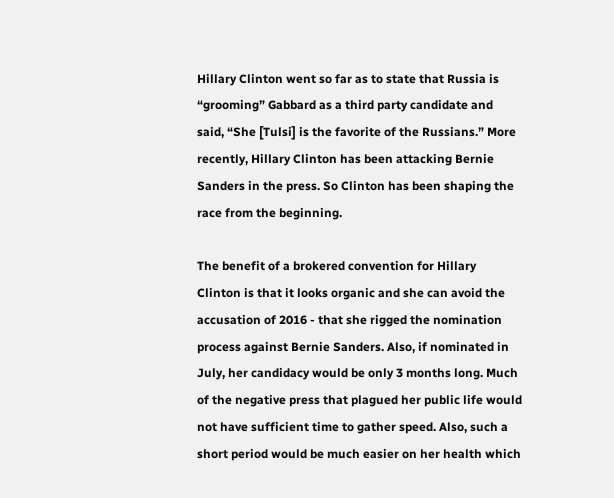Hillary Clinton went so far as to state that Russia is “grooming” Gabbard as a third party candidate and said, “She [Tulsi] is the favorite of the Russians.” More recently, Hillary Clinton has been attacking Bernie Sanders in the press. So Clinton has been shaping the race from the beginning.

The benefit of a brokered convention for Hillary Clinton is that it looks organic and she can avoid the accusation of 2016 - that she rigged the nomination process against Bernie Sanders. Also, if nominated in July, her candidacy would be only 3 months long. Much of the negative press that plagued her public life would not have sufficient time to gather speed. Also, such a short period would be much easier on her health which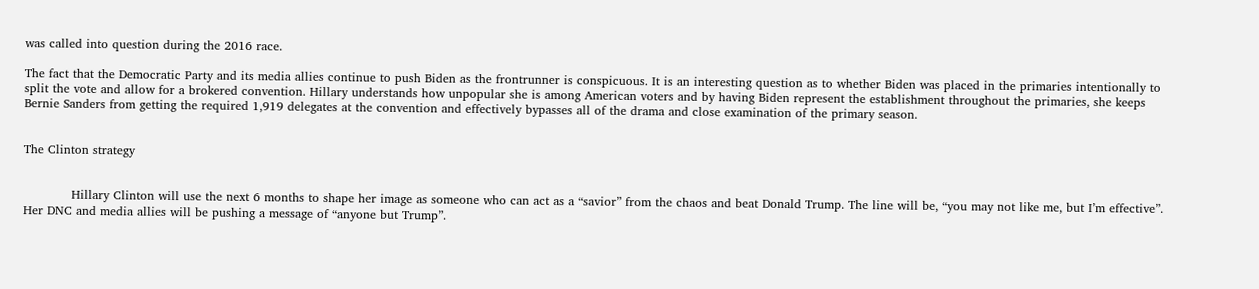was called into question during the 2016 race.

The fact that the Democratic Party and its media allies continue to push Biden as the frontrunner is conspicuous. It is an interesting question as to whether Biden was placed in the primaries intentionally to split the vote and allow for a brokered convention. Hillary understands how unpopular she is among American voters and by having Biden represent the establishment throughout the primaries, she keeps Bernie Sanders from getting the required 1,919 delegates at the convention and effectively bypasses all of the drama and close examination of the primary season.


The Clinton strategy


            Hillary Clinton will use the next 6 months to shape her image as someone who can act as a “savior” from the chaos and beat Donald Trump. The line will be, “you may not like me, but I’m effective”. Her DNC and media allies will be pushing a message of “anyone but Trump”.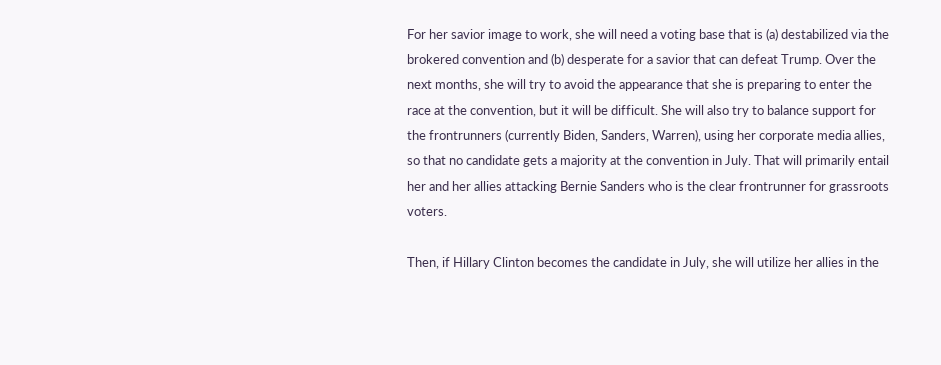For her savior image to work, she will need a voting base that is (a) destabilized via the brokered convention and (b) desperate for a savior that can defeat Trump. Over the next months, she will try to avoid the appearance that she is preparing to enter the race at the convention, but it will be difficult. She will also try to balance support for the frontrunners (currently Biden, Sanders, Warren), using her corporate media allies, so that no candidate gets a majority at the convention in July. That will primarily entail her and her allies attacking Bernie Sanders who is the clear frontrunner for grassroots voters.

Then, if Hillary Clinton becomes the candidate in July, she will utilize her allies in the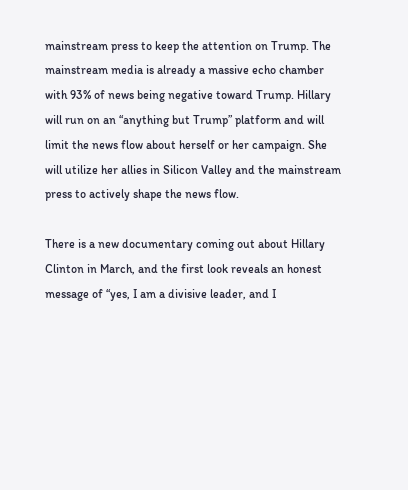mainstream press to keep the attention on Trump. The mainstream media is already a massive echo chamber with 93% of news being negative toward Trump. Hillary will run on an “anything but Trump” platform and will limit the news flow about herself or her campaign. She will utilize her allies in Silicon Valley and the mainstream press to actively shape the news flow.

There is a new documentary coming out about Hillary Clinton in March, and the first look reveals an honest message of “yes, I am a divisive leader, and I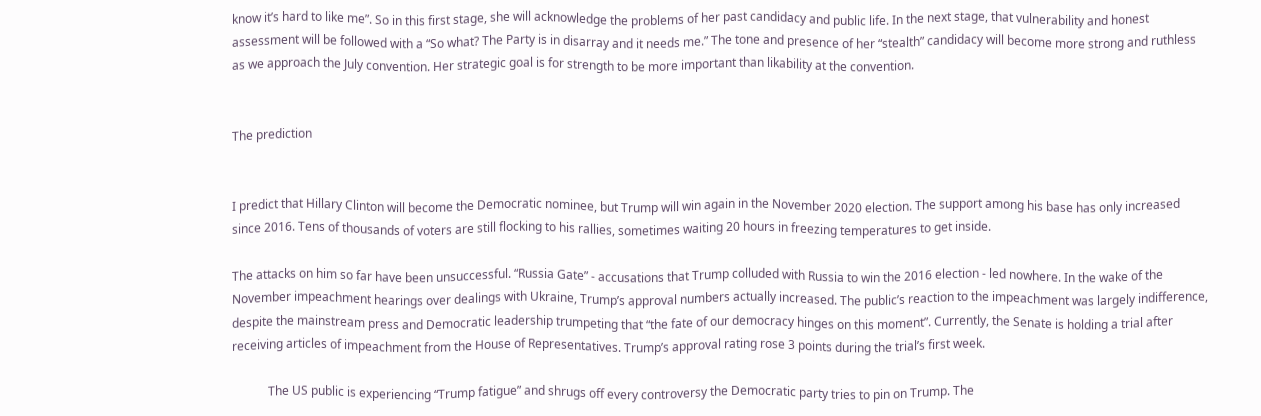know it’s hard to like me”. So in this first stage, she will acknowledge the problems of her past candidacy and public life. In the next stage, that vulnerability and honest assessment will be followed with a “So what? The Party is in disarray and it needs me.” The tone and presence of her “stealth” candidacy will become more strong and ruthless as we approach the July convention. Her strategic goal is for strength to be more important than likability at the convention.


The prediction


I predict that Hillary Clinton will become the Democratic nominee, but Trump will win again in the November 2020 election. The support among his base has only increased since 2016. Tens of thousands of voters are still flocking to his rallies, sometimes waiting 20 hours in freezing temperatures to get inside.

The attacks on him so far have been unsuccessful. “Russia Gate” - accusations that Trump colluded with Russia to win the 2016 election - led nowhere. In the wake of the November impeachment hearings over dealings with Ukraine, Trump’s approval numbers actually increased. The public’s reaction to the impeachment was largely indifference, despite the mainstream press and Democratic leadership trumpeting that “the fate of our democracy hinges on this moment”. Currently, the Senate is holding a trial after receiving articles of impeachment from the House of Representatives. Trump’s approval rating rose 3 points during the trial’s first week.

            The US public is experiencing “Trump fatigue” and shrugs off every controversy the Democratic party tries to pin on Trump. The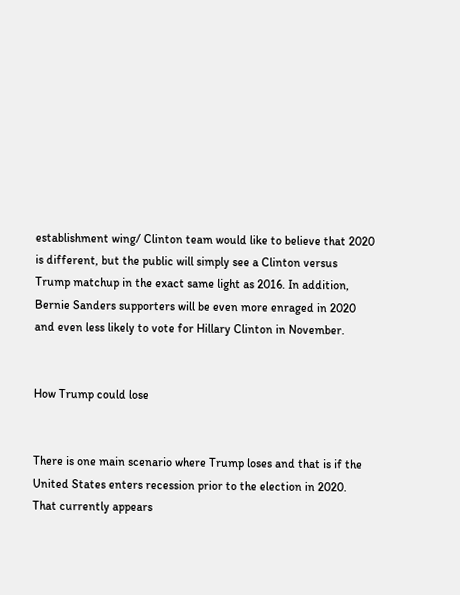establishment wing/ Clinton team would like to believe that 2020 is different, but the public will simply see a Clinton versus Trump matchup in the exact same light as 2016. In addition, Bernie Sanders supporters will be even more enraged in 2020 and even less likely to vote for Hillary Clinton in November.


How Trump could lose


There is one main scenario where Trump loses and that is if the United States enters recession prior to the election in 2020. That currently appears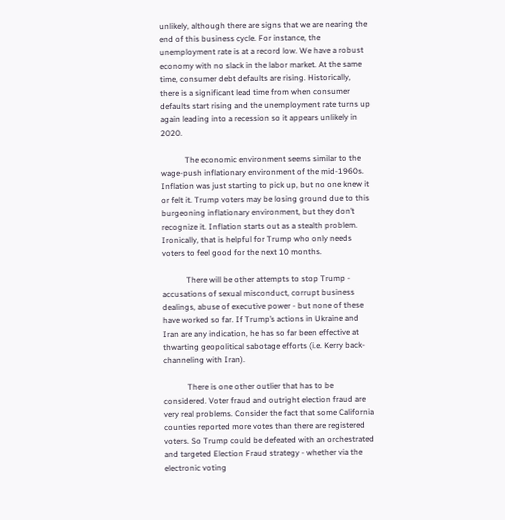unlikely, although there are signs that we are nearing the end of this business cycle. For instance, the unemployment rate is at a record low. We have a robust economy with no slack in the labor market. At the same time, consumer debt defaults are rising. Historically, there is a significant lead time from when consumer defaults start rising and the unemployment rate turns up again leading into a recession so it appears unlikely in 2020.

            The economic environment seems similar to the wage-push inflationary environment of the mid-1960s. Inflation was just starting to pick up, but no one knew it or felt it. Trump voters may be losing ground due to this burgeoning inflationary environment, but they don’t recognize it. Inflation starts out as a stealth problem. Ironically, that is helpful for Trump who only needs voters to feel good for the next 10 months.

            There will be other attempts to stop Trump - accusations of sexual misconduct, corrupt business dealings, abuse of executive power - but none of these have worked so far. If Trump’s actions in Ukraine and Iran are any indication, he has so far been effective at thwarting geopolitical sabotage efforts (i.e. Kerry back-channeling with Iran).

            There is one other outlier that has to be considered. Voter fraud and outright election fraud are very real problems. Consider the fact that some California counties reported more votes than there are registered voters. So Trump could be defeated with an orchestrated and targeted Election Fraud strategy - whether via the electronic voting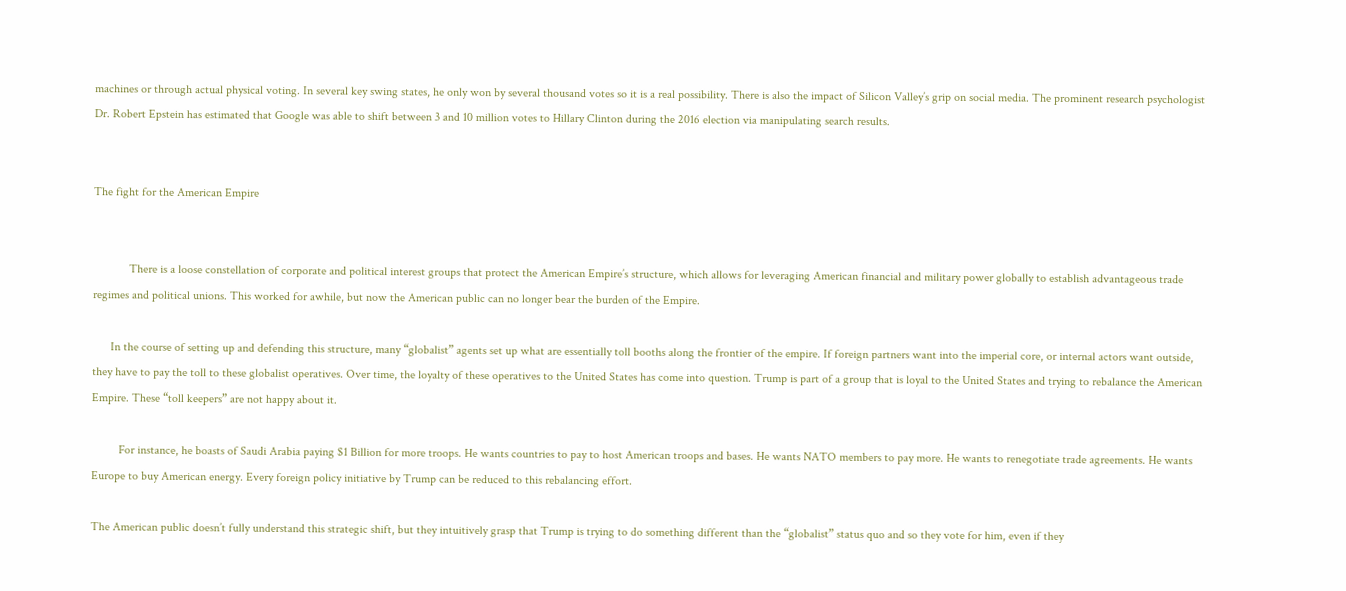machines or through actual physical voting. In several key swing states, he only won by several thousand votes so it is a real possibility. There is also the impact of Silicon Valley’s grip on social media. The prominent research psychologist Dr. Robert Epstein has estimated that Google was able to shift between 3 and 10 million votes to Hillary Clinton during the 2016 election via manipulating search results.


The fight for the American Empire


            There is a loose constellation of corporate and political interest groups that protect the American Empire’s structure, which allows for leveraging American financial and military power globally to establish advantageous trade regimes and political unions. This worked for awhile, but now the American public can no longer bear the burden of the Empire.

      In the course of setting up and defending this structure, many “globalist” agents set up what are essentially toll booths along the frontier of the empire. If foreign partners want into the imperial core, or internal actors want outside, they have to pay the toll to these globalist operatives. Over time, the loyalty of these operatives to the United States has come into question. Trump is part of a group that is loyal to the United States and trying to rebalance the American Empire. These “toll keepers” are not happy about it.

         For instance, he boasts of Saudi Arabia paying $1 Billion for more troops. He wants countries to pay to host American troops and bases. He wants NATO members to pay more. He wants to renegotiate trade agreements. He wants Europe to buy American energy. Every foreign policy initiative by Trump can be reduced to this rebalancing effort.

The American public doesn’t fully understand this strategic shift, but they intuitively grasp that Trump is trying to do something different than the “globalist” status quo and so they vote for him, even if they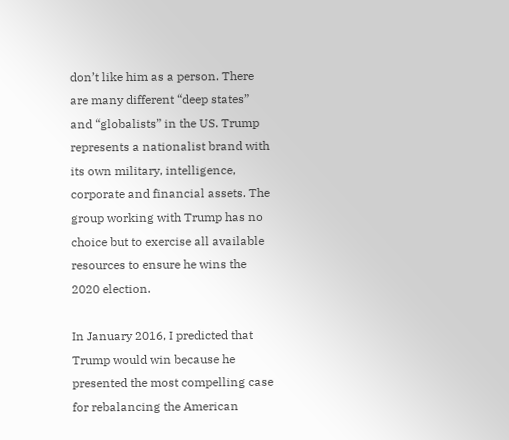don’t like him as a person. There are many different “deep states” and “globalists” in the US. Trump represents a nationalist brand with its own military, intelligence, corporate and financial assets. The group working with Trump has no choice but to exercise all available resources to ensure he wins the 2020 election.

In January 2016, I predicted that Trump would win because he presented the most compelling case for rebalancing the American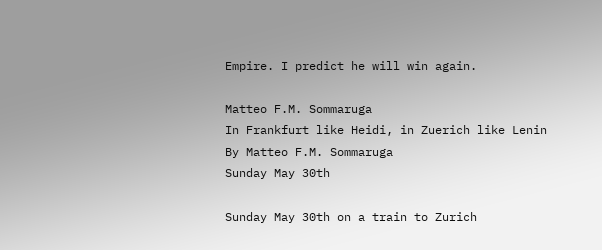Empire. I predict he will win again.

Matteo F.M. Sommaruga
In Frankfurt like Heidi, in Zuerich like Lenin
By Matteo F.M. Sommaruga
Sunday May 30th

Sunday May 30th on a train to Zurich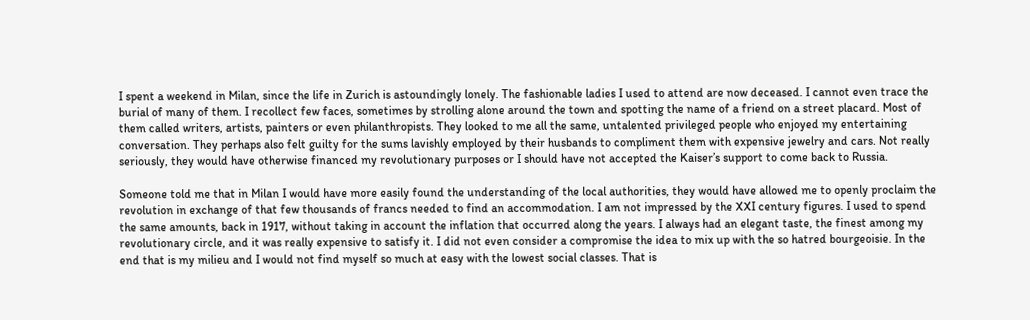I spent a weekend in Milan, since the life in Zurich is astoundingly lonely. The fashionable ladies I used to attend are now deceased. I cannot even trace the burial of many of them. I recollect few faces, sometimes by strolling alone around the town and spotting the name of a friend on a street placard. Most of them called writers, artists, painters or even philanthropists. They looked to me all the same, untalented privileged people who enjoyed my entertaining conversation. They perhaps also felt guilty for the sums lavishly employed by their husbands to compliment them with expensive jewelry and cars. Not really seriously, they would have otherwise financed my revolutionary purposes or I should have not accepted the Kaiser’s support to come back to Russia.

Someone told me that in Milan I would have more easily found the understanding of the local authorities, they would have allowed me to openly proclaim the revolution in exchange of that few thousands of francs needed to find an accommodation. I am not impressed by the XXI century figures. I used to spend the same amounts, back in 1917, without taking in account the inflation that occurred along the years. I always had an elegant taste, the finest among my revolutionary circle, and it was really expensive to satisfy it. I did not even consider a compromise the idea to mix up with the so hatred bourgeoisie. In the end that is my milieu and I would not find myself so much at easy with the lowest social classes. That is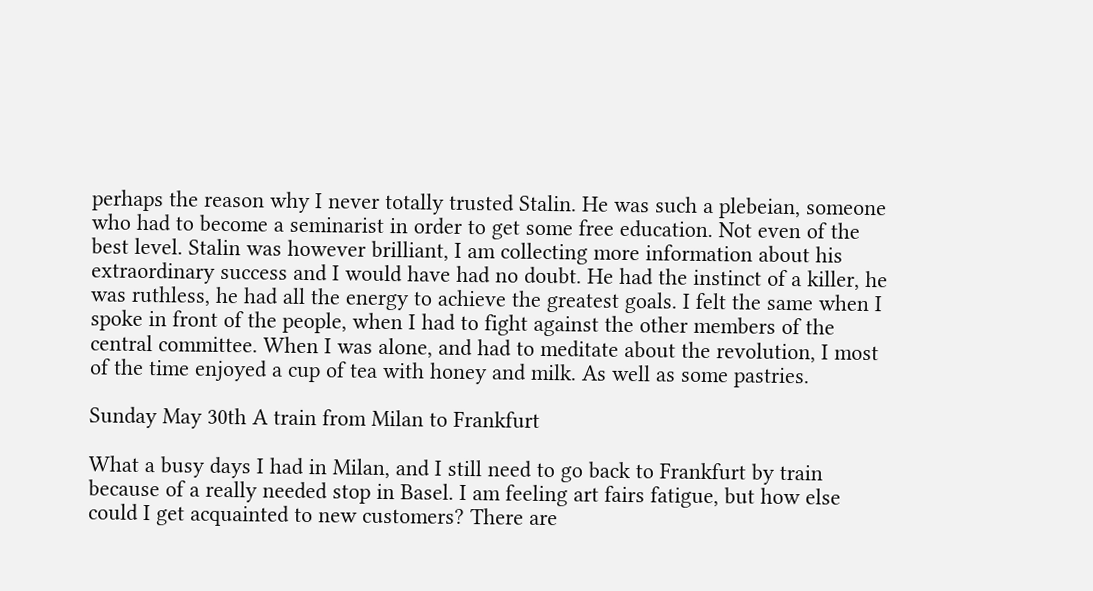perhaps the reason why I never totally trusted Stalin. He was such a plebeian, someone who had to become a seminarist in order to get some free education. Not even of the best level. Stalin was however brilliant, I am collecting more information about his extraordinary success and I would have had no doubt. He had the instinct of a killer, he was ruthless, he had all the energy to achieve the greatest goals. I felt the same when I spoke in front of the people, when I had to fight against the other members of the central committee. When I was alone, and had to meditate about the revolution, I most of the time enjoyed a cup of tea with honey and milk. As well as some pastries.

Sunday May 30th A train from Milan to Frankfurt

What a busy days I had in Milan, and I still need to go back to Frankfurt by train because of a really needed stop in Basel. I am feeling art fairs fatigue, but how else could I get acquainted to new customers? There are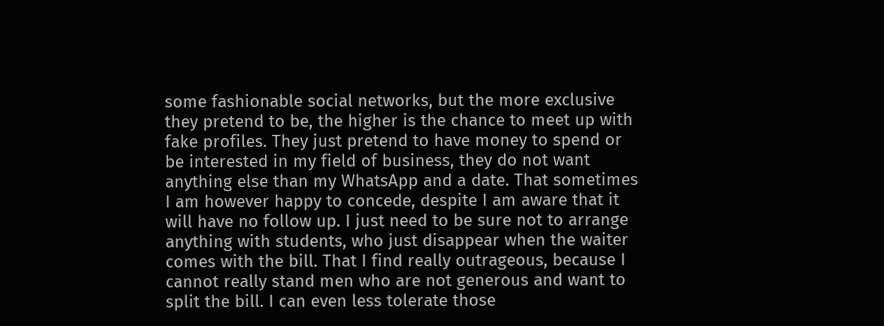some fashionable social networks, but the more exclusive they pretend to be, the higher is the chance to meet up with fake profiles. They just pretend to have money to spend or be interested in my field of business, they do not want anything else than my WhatsApp and a date. That sometimes I am however happy to concede, despite I am aware that it will have no follow up. I just need to be sure not to arrange anything with students, who just disappear when the waiter comes with the bill. That I find really outrageous, because I cannot really stand men who are not generous and want to split the bill. I can even less tolerate those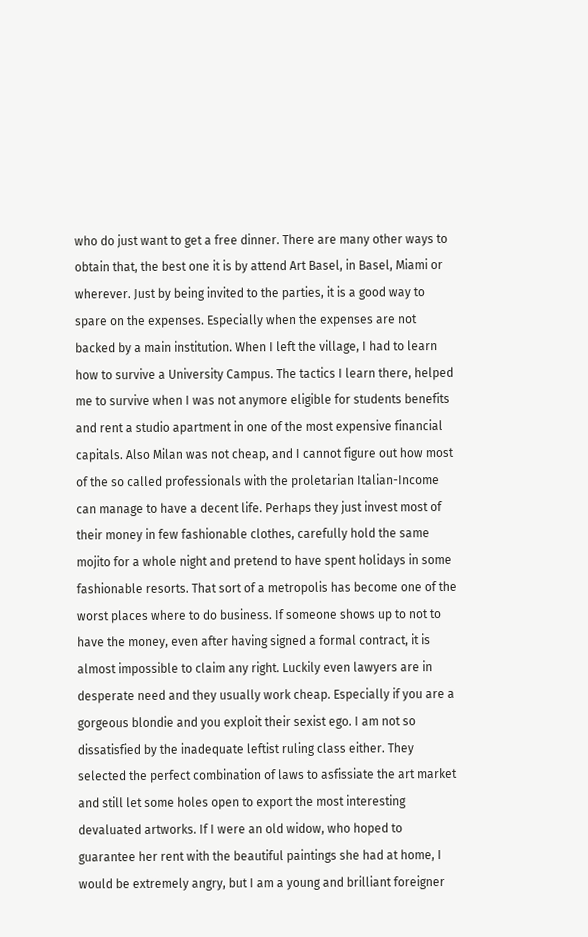who do just want to get a free dinner. There are many other ways to obtain that, the best one it is by attend Art Basel, in Basel, Miami or wherever. Just by being invited to the parties, it is a good way to spare on the expenses. Especially when the expenses are not backed by a main institution. When I left the village, I had to learn how to survive a University Campus. The tactics I learn there, helped me to survive when I was not anymore eligible for students benefits and rent a studio apartment in one of the most expensive financial capitals. Also Milan was not cheap, and I cannot figure out how most of the so called professionals with the proletarian Italian-Income can manage to have a decent life. Perhaps they just invest most of their money in few fashionable clothes, carefully hold the same mojito for a whole night and pretend to have spent holidays in some fashionable resorts. That sort of a metropolis has become one of the worst places where to do business. If someone shows up to not to have the money, even after having signed a formal contract, it is almost impossible to claim any right. Luckily even lawyers are in desperate need and they usually work cheap. Especially if you are a gorgeous blondie and you exploit their sexist ego. I am not so dissatisfied by the inadequate leftist ruling class either. They selected the perfect combination of laws to asfissiate the art market and still let some holes open to export the most interesting devaluated artworks. If I were an old widow, who hoped to guarantee her rent with the beautiful paintings she had at home, I would be extremely angry, but I am a young and brilliant foreigner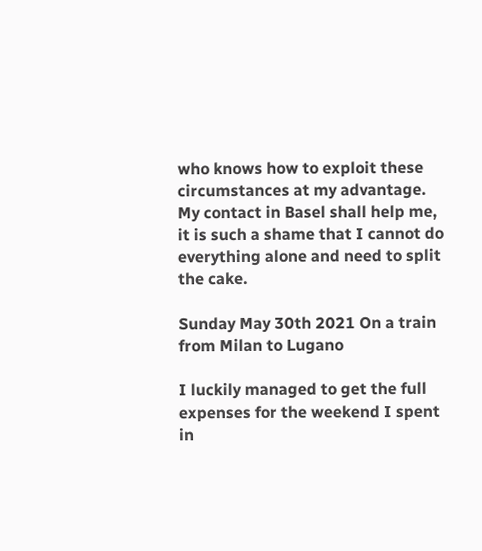who knows how to exploit these circumstances at my advantage. My contact in Basel shall help me, it is such a shame that I cannot do everything alone and need to split the cake.

Sunday May 30th 2021 On a train from Milan to Lugano

I luckily managed to get the full expenses for the weekend I spent in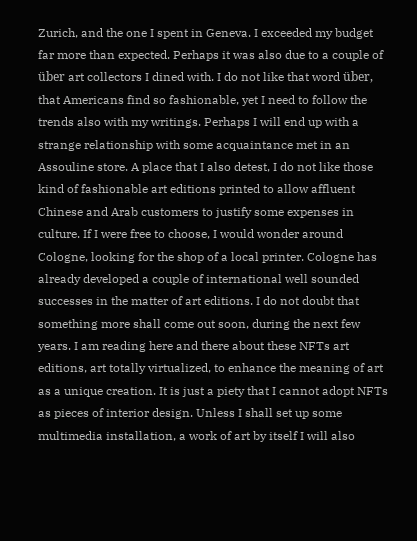Zurich, and the one I spent in Geneva. I exceeded my budget far more than expected. Perhaps it was also due to a couple of über art collectors I dined with. I do not like that word über, that Americans find so fashionable, yet I need to follow the trends also with my writings. Perhaps I will end up with a strange relationship with some acquaintance met in an Assouline store. A place that I also detest, I do not like those kind of fashionable art editions printed to allow affluent Chinese and Arab customers to justify some expenses in culture. If I were free to choose, I would wonder around Cologne, looking for the shop of a local printer. Cologne has already developed a couple of international well sounded successes in the matter of art editions. I do not doubt that something more shall come out soon, during the next few years. I am reading here and there about these NFTs art editions, art totally virtualized, to enhance the meaning of art as a unique creation. It is just a piety that I cannot adopt NFTs as pieces of interior design. Unless I shall set up some multimedia installation, a work of art by itself I will also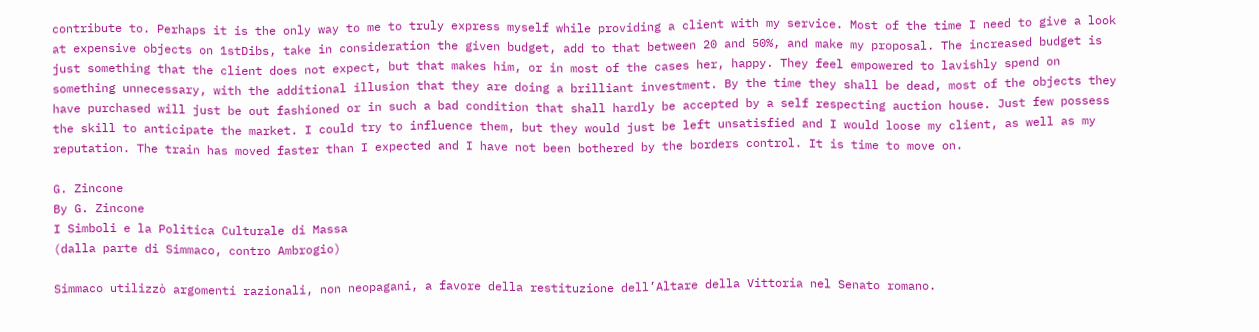contribute to. Perhaps it is the only way to me to truly express myself while providing a client with my service. Most of the time I need to give a look at expensive objects on 1stDibs, take in consideration the given budget, add to that between 20 and 50%, and make my proposal. The increased budget is just something that the client does not expect, but that makes him, or in most of the cases her, happy. They feel empowered to lavishly spend on something unnecessary, with the additional illusion that they are doing a brilliant investment. By the time they shall be dead, most of the objects they have purchased will just be out fashioned or in such a bad condition that shall hardly be accepted by a self respecting auction house. Just few possess the skill to anticipate the market. I could try to influence them, but they would just be left unsatisfied and I would loose my client, as well as my reputation. The train has moved faster than I expected and I have not been bothered by the borders control. It is time to move on.

G. Zincone
By G. Zincone
I Simboli e la Politica Culturale di Massa
(dalla parte di Simmaco, contro Ambrogio)

Simmaco utilizzò argomenti razionali, non neopagani, a favore della restituzione dell’Altare della Vittoria nel Senato romano.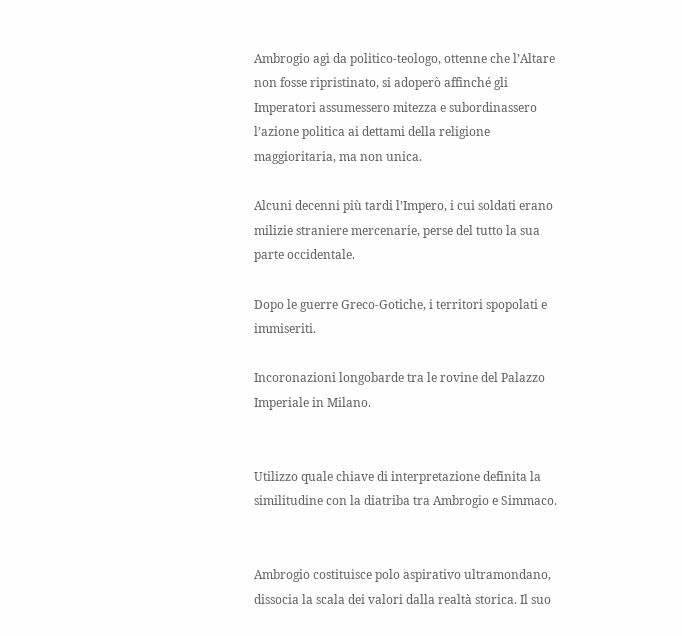Ambrogio agì da politico-teologo, ottenne che l’Altare non fosse ripristinato, si adoperò affinché gli Imperatori assumessero mitezza e subordinassero l’azione politica ai dettami della religione maggioritaria, ma non unica.

Alcuni decenni più tardi l’Impero, i cui soldati erano milizie straniere mercenarie, perse del tutto la sua parte occidentale.

Dopo le guerre Greco-Gotiche, i territori spopolati e immiseriti.

Incoronazioni longobarde tra le rovine del Palazzo Imperiale in Milano.


Utilizzo quale chiave di interpretazione definita la similitudine con la diatriba tra Ambrogio e Simmaco.


Ambrogio costituisce polo aspirativo ultramondano, dissocia la scala dei valori dalla realtà storica. Il suo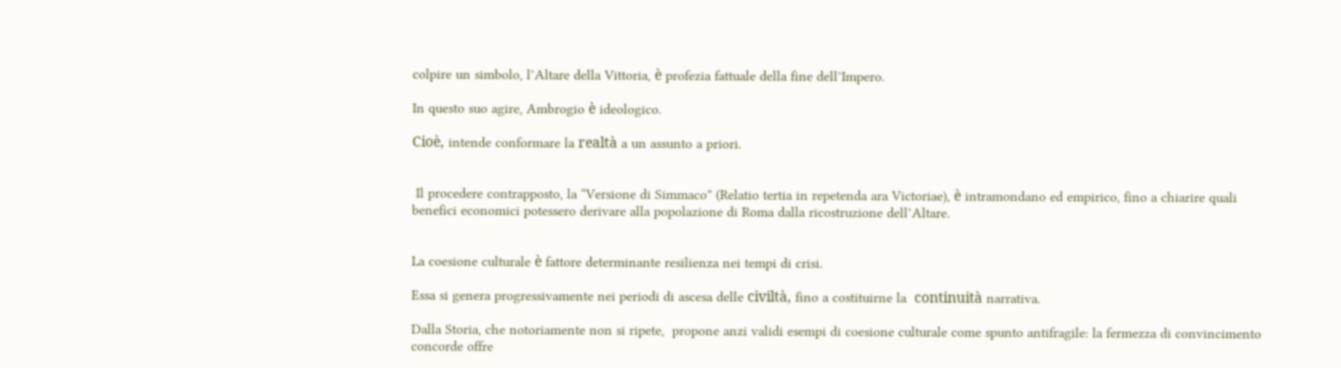colpire un simbolo, l’Altare della Vittoria, è profezia fattuale della fine dell’Impero.

In questo suo agire, Ambrogio è ideologico.

Cioè, intende conformare la realtà a un assunto a priori.


 Il procedere contrapposto, la “Versione di Simmaco” (Relatio tertia in repetenda ara Victoriae), è intramondano ed empirico, fino a chiarire quali benefici economici potessero derivare alla popolazione di Roma dalla ricostruzione dell’Altare.


La coesione culturale è fattore determinante resilienza nei tempi di crisi.

Essa si genera progressivamente nei periodi di ascesa delle civiltà, fino a costituirne la  continuità narrativa.

Dalla Storia, che notoriamente non si ripete,  propone anzi validi esempi di coesione culturale come spunto antifragile: la fermezza di convincimento concorde offre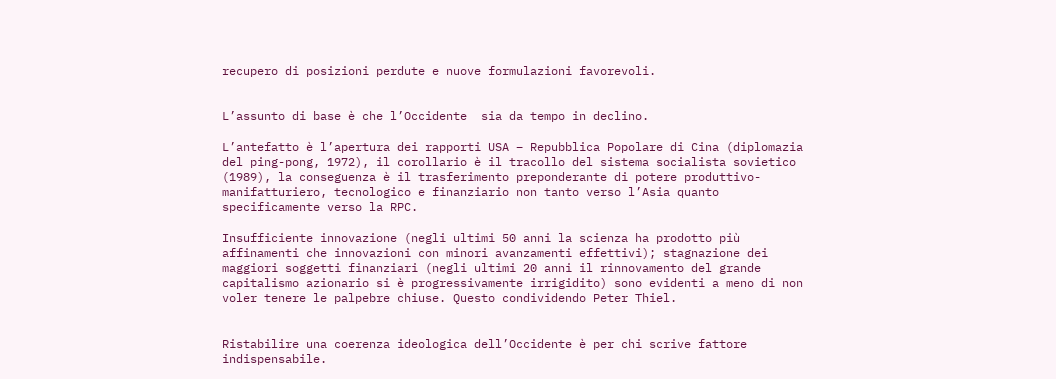recupero di posizioni perdute e nuove formulazioni favorevoli.


L’assunto di base è che l’Occidente  sia da tempo in declino.

L’antefatto è l’apertura dei rapporti USA – Repubblica Popolare di Cina (diplomazia del ping-pong, 1972), il corollario è il tracollo del sistema socialista sovietico (1989), la conseguenza è il trasferimento preponderante di potere produttivo-manifatturiero, tecnologico e finanziario non tanto verso l’Asia quanto specificamente verso la RPC.

Insufficiente innovazione (negli ultimi 50 anni la scienza ha prodotto più affinamenti che innovazioni con minori avanzamenti effettivi); stagnazione dei maggiori soggetti finanziari (negli ultimi 20 anni il rinnovamento del grande capitalismo azionario si è progressivamente irrigidito) sono evidenti a meno di non voler tenere le palpebre chiuse. Questo condividendo Peter Thiel.


Ristabilire una coerenza ideologica dell’Occidente è per chi scrive fattore indispensabile.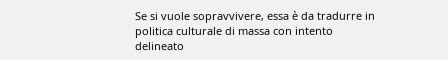Se si vuole sopravvivere, essa è da tradurre in politica culturale di massa con intento delineato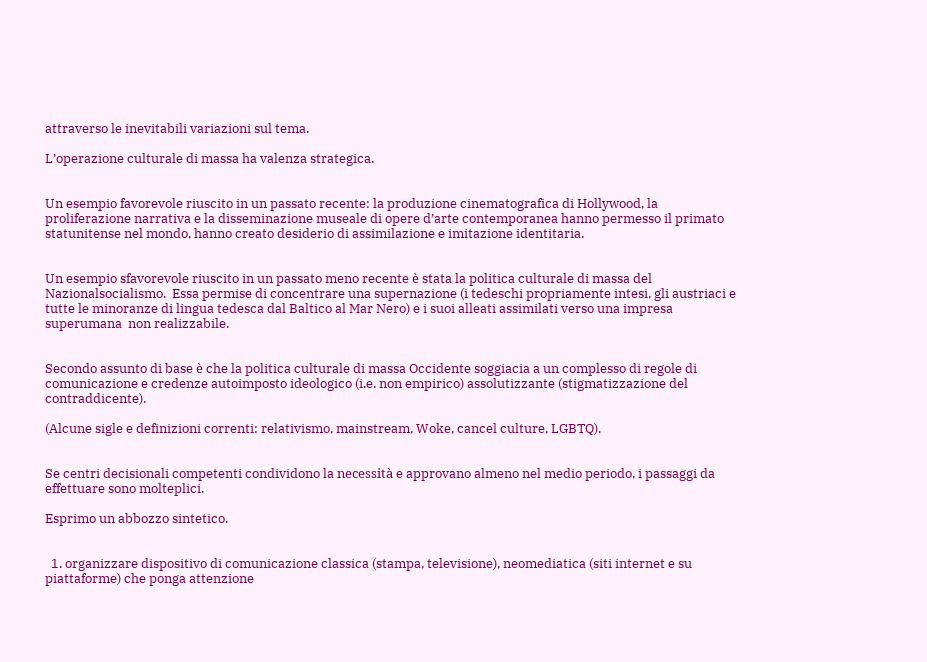attraverso le inevitabili variazioni sul tema.

L’operazione culturale di massa ha valenza strategica.


Un esempio favorevole riuscito in un passato recente: la produzione cinematografica di Hollywood, la proliferazione narrativa e la disseminazione museale di opere d’arte contemporanea hanno permesso il primato statunitense nel mondo, hanno creato desiderio di assimilazione e imitazione identitaria.


Un esempio sfavorevole riuscito in un passato meno recente è stata la politica culturale di massa del Nazionalsocialismo.  Essa permise di concentrare una supernazione (i tedeschi propriamente intesi, gli austriaci e tutte le minoranze di lingua tedesca dal Baltico al Mar Nero) e i suoi alleati assimilati verso una impresa superumana  non realizzabile.


Secondo assunto di base è che la politica culturale di massa Occidente soggiacia a un complesso di regole di comunicazione e credenze autoimposto ideologico (i.e. non empirico) assolutizzante (stigmatizzazione del contraddicente).

(Alcune sigle e definizioni correnti: relativismo, mainstream, Woke, cancel culture, LGBTQ).


Se centri decisionali competenti condividono la necessità e approvano almeno nel medio periodo, i passaggi da effettuare sono molteplici.

Esprimo un abbozzo sintetico.


  1. organizzare dispositivo di comunicazione classica (stampa, televisione), neomediatica (siti internet e su piattaforme) che ponga attenzione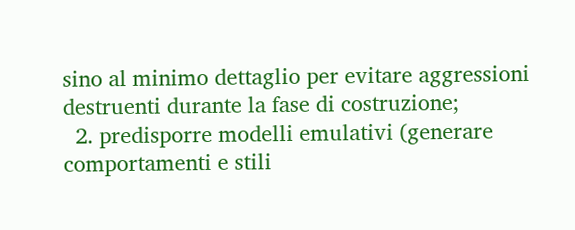sino al minimo dettaglio per evitare aggressioni destruenti durante la fase di costruzione;
  2. predisporre modelli emulativi (generare comportamenti e stili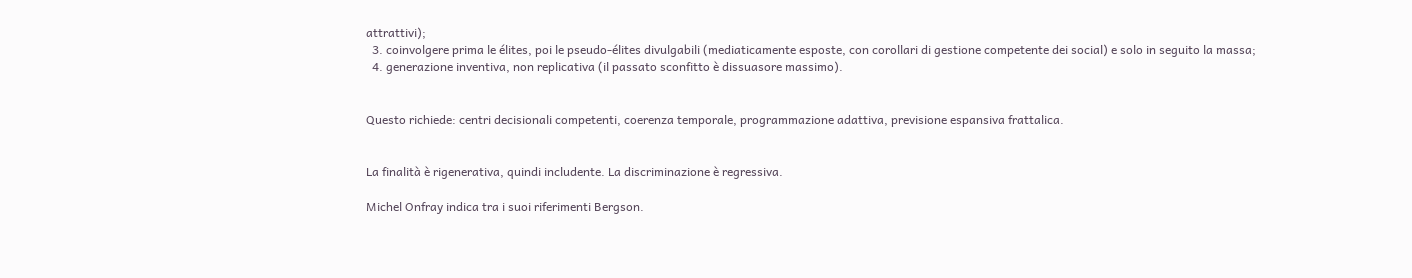attrattivi);
  3. coinvolgere prima le élites, poi le pseudo-élites divulgabili (mediaticamente esposte, con corollari di gestione competente dei social) e solo in seguito la massa;
  4. generazione inventiva, non replicativa (il passato sconfitto è dissuasore massimo).


Questo richiede: centri decisionali competenti, coerenza temporale, programmazione adattiva, previsione espansiva frattalica.


La finalità è rigenerativa, quindi includente. La discriminazione è regressiva.

Michel Onfray indica tra i suoi riferimenti Bergson.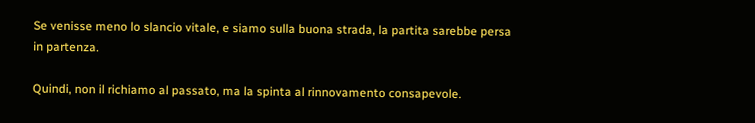Se venisse meno lo slancio vitale, e siamo sulla buona strada, la partita sarebbe persa in partenza.

Quindi, non il richiamo al passato, ma la spinta al rinnovamento consapevole.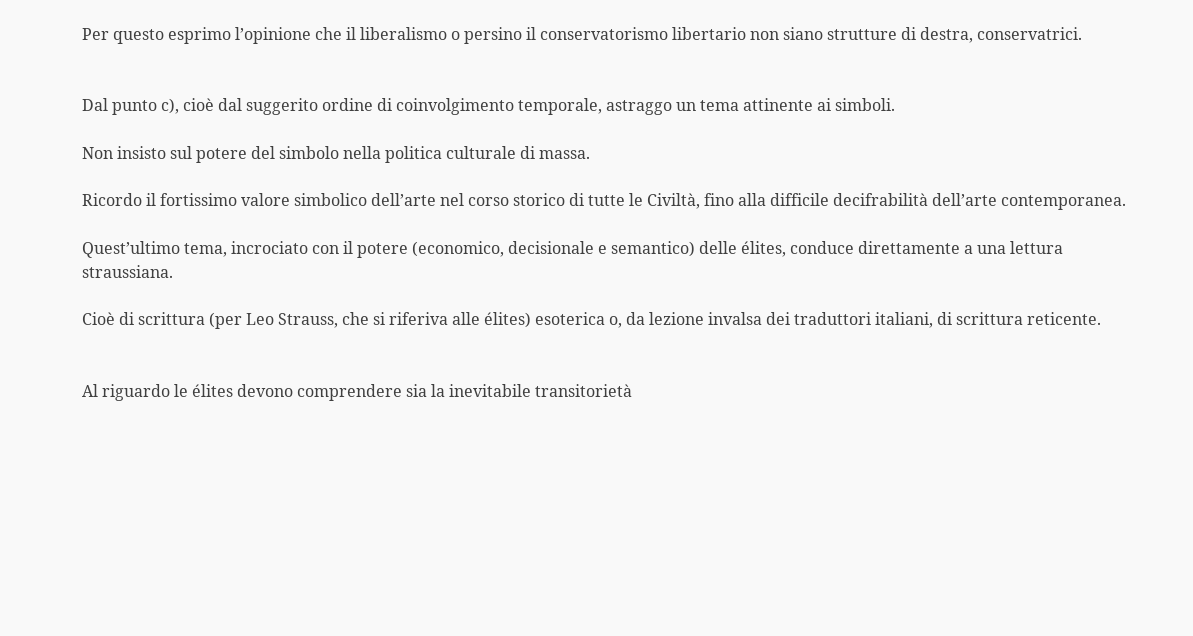Per questo esprimo l’opinione che il liberalismo o persino il conservatorismo libertario non siano strutture di destra, conservatrici.


Dal punto c), cioè dal suggerito ordine di coinvolgimento temporale, astraggo un tema attinente ai simboli.

Non insisto sul potere del simbolo nella politica culturale di massa.

Ricordo il fortissimo valore simbolico dell’arte nel corso storico di tutte le Civiltà, fino alla difficile decifrabilità dell’arte contemporanea.

Quest’ultimo tema, incrociato con il potere (economico, decisionale e semantico) delle élites, conduce direttamente a una lettura straussiana.

Cioè di scrittura (per Leo Strauss, che si riferiva alle élites) esoterica o, da lezione invalsa dei traduttori italiani, di scrittura reticente.


Al riguardo le élites devono comprendere sia la inevitabile transitorietà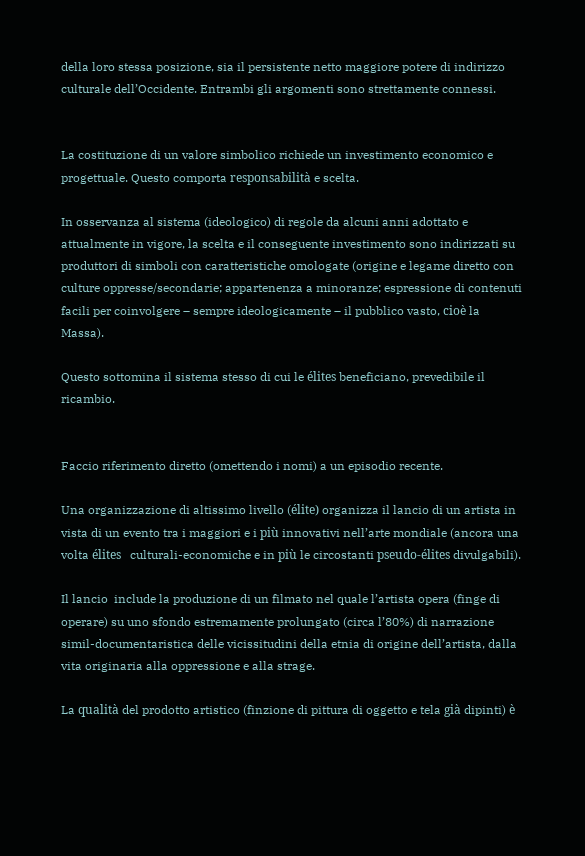della loro stessa posizione, sia il persistente netto maggiore potere di indirizzo culturale dell’Occidente. Entrambi gli argomenti sono strettamente connessi.


La costituzione di un valore simbolico richiede un investimento economico e progettuale. Questo comporta responsabilità e scelta.

In osservanza al sistema (ideologico) di regole da alcuni anni adottato e attualmente in vigore, la scelta e il conseguente investimento sono indirizzati su produttori di simboli con caratteristiche omologate (origine e legame diretto con culture oppresse/secondarie; appartenenza a minoranze; espressione di contenuti facili per coinvolgere – sempre ideologicamente – il pubblico vasto, cioè la Massa).

Questo sottomina il sistema stesso di cui le élites beneficiano, prevedibile il ricambio.


Faccio riferimento diretto (omettendo i nomi) a un episodio recente.

Una organizzazione di altissimo livello (élite) organizza il lancio di un artista in vista di un evento tra i maggiori e i più innovativi nell’arte mondiale (ancora una volta élites   culturali-economiche e in più le circostanti pseudo-élites divulgabili).

Il lancio  include la produzione di un filmato nel quale l’artista opera (finge di operare) su uno sfondo estremamente prolungato (circa l’80%) di narrazione simil-documentaristica delle vicissitudini della etnia di origine dell’artista, dalla vita originaria alla oppressione e alla strage.

La qualità del prodotto artistico (finzione di pittura di oggetto e tela già dipinti) è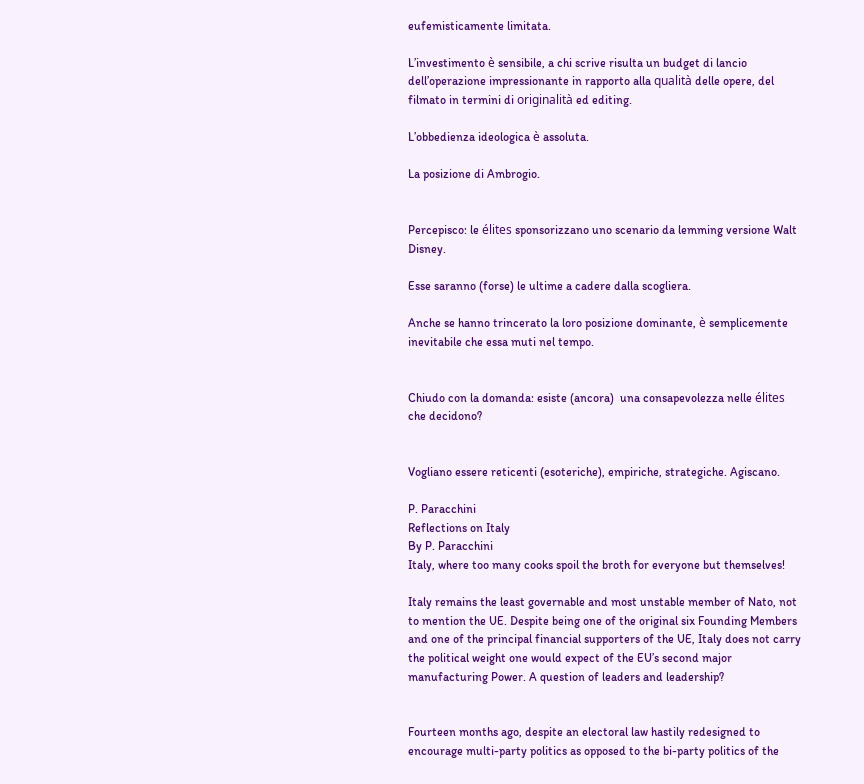eufemisticamente limitata.

L’investimento è sensibile, a chi scrive risulta un budget di lancio dell’operazione impressionante in rapporto alla qualità delle opere, del filmato in termini di originalità ed editing.

L’obbedienza ideologica è assoluta.

La posizione di Ambrogio.


Percepisco: le élites sponsorizzano uno scenario da lemming versione Walt Disney.

Esse saranno (forse) le ultime a cadere dalla scogliera.

Anche se hanno trincerato la loro posizione dominante, è semplicemente inevitabile che essa muti nel tempo.


Chiudo con la domanda: esiste (ancora)  una consapevolezza nelle élites che decidono?


Vogliano essere reticenti (esoteriche), empiriche, strategiche. Agiscano.

P. Paracchini
Reflections on Italy
By P. Paracchini
Italy, where too many cooks spoil the broth for everyone but themselves!

Italy remains the least governable and most unstable member of Nato, not to mention the UE. Despite being one of the original six Founding Members and one of the principal financial supporters of the UE, Italy does not carry the political weight one would expect of the EU’s second major manufacturing Power. A question of leaders and leadership?


Fourteen months ago, despite an electoral law hastily redesigned to encourage multi-party politics as opposed to the bi-party politics of the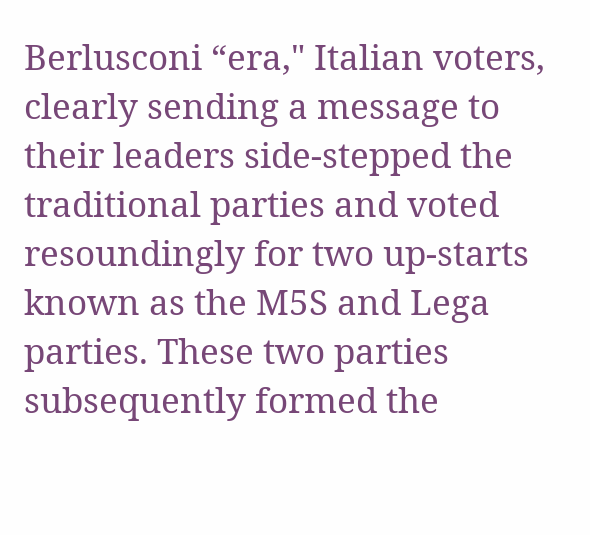Berlusconi “era," Italian voters, clearly sending a message to their leaders side-stepped the traditional parties and voted resoundingly for two up-starts known as the M5S and Lega parties. These two parties subsequently formed the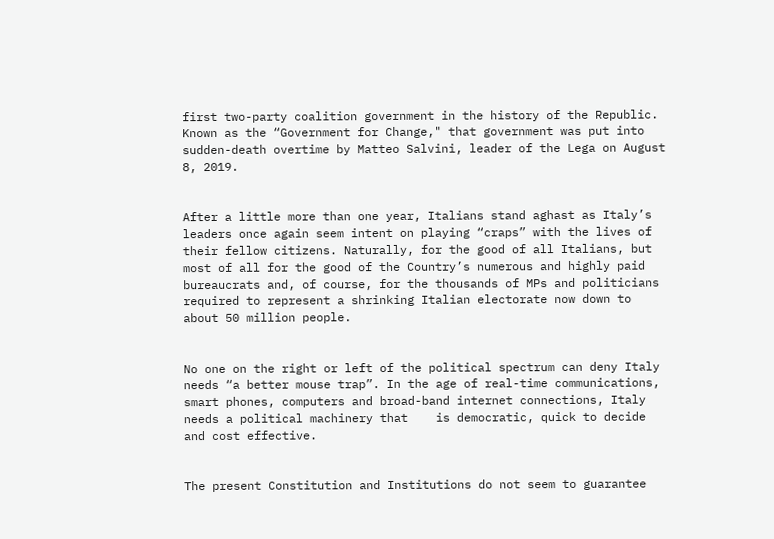first two-party coalition government in the history of the Republic. Known as the “Government for Change," that government was put into sudden-death overtime by Matteo Salvini, leader of the Lega on August 8, 2019.


After a little more than one year, Italians stand aghast as Italy’s leaders once again seem intent on playing “craps” with the lives of their fellow citizens. Naturally, for the good of all Italians, but most of all for the good of the Country’s numerous and highly paid bureaucrats and, of course, for the thousands of MPs and politicians required to represent a shrinking Italian electorate now down to about 50 million people.


No one on the right or left of the political spectrum can deny Italy needs “a better mouse trap”. In the age of real-time communications, smart phones, computers and broad-band internet connections, Italy needs a political machinery that    is democratic, quick to decide and cost effective.


The present Constitution and Institutions do not seem to guarantee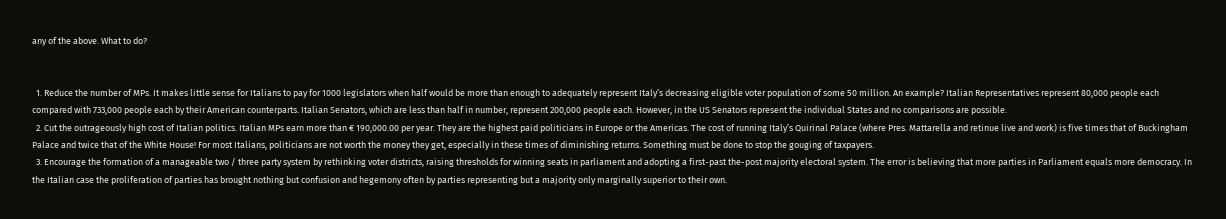any of the above. What to do?


  1. Reduce the number of MPs. It makes little sense for Italians to pay for 1000 legislators when half would be more than enough to adequately represent Italy’s decreasing eligible voter population of some 50 million. An example? Italian Representatives represent 80,000 people each compared with 733,000 people each by their American counterparts. Italian Senators, which are less than half in number, represent 200,000 people each. However, in the US Senators represent the individual States and no comparisons are possible.
  2. Cut the outrageously high cost of Italian politics. Italian MPs earn more than € 190,000.00 per year. They are the highest paid politicians in Europe or the Americas. The cost of running Italy’s Quirinal Palace (where Pres. Mattarella and retinue live and work) is five times that of Buckingham Palace and twice that of the White House! For most Italians, politicians are not worth the money they get, especially in these times of diminishing returns. Something must be done to stop the gouging of taxpayers.
  3. Encourage the formation of a manageable two / three party system by rethinking voter districts, raising thresholds for winning seats in parliament and adopting a first-past the-post majority electoral system. The error is believing that more parties in Parliament equals more democracy. In the Italian case the proliferation of parties has brought nothing but confusion and hegemony often by parties representing but a majority only marginally superior to their own.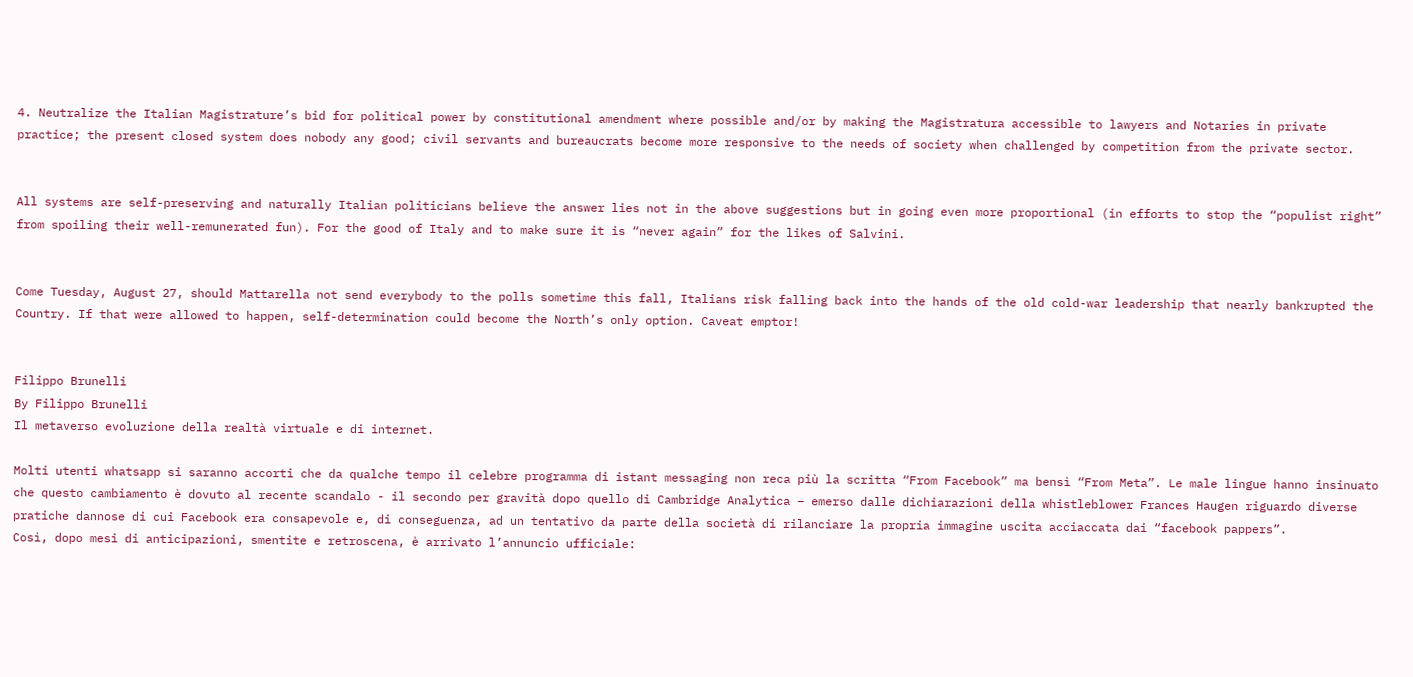4. Neutralize the Italian Magistrature’s bid for political power by constitutional amendment where possible and/or by making the Magistratura accessible to lawyers and Notaries in private practice; the present closed system does nobody any good; civil servants and bureaucrats become more responsive to the needs of society when challenged by competition from the private sector.


All systems are self-preserving and naturally Italian politicians believe the answer lies not in the above suggestions but in going even more proportional (in efforts to stop the “populist right” from spoiling their well-remunerated fun). For the good of Italy and to make sure it is “never again” for the likes of Salvini.


Come Tuesday, August 27, should Mattarella not send everybody to the polls sometime this fall, Italians risk falling back into the hands of the old cold-war leadership that nearly bankrupted the Country. If that were allowed to happen, self-determination could become the North’s only option. Caveat emptor!


Filippo Brunelli
By Filippo Brunelli
Il metaverso evoluzione della realtà virtuale e di internet.

Molti utenti whatsapp si saranno accorti che da qualche tempo il celebre programma di istant messaging non reca più la scritta “From Facebook” ma bensì “From Meta”. Le male lingue hanno insinuato che questo cambiamento è dovuto al recente scandalo - il secondo per gravità dopo quello di Cambridge Analytica – emerso dalle dichiarazioni della whistleblower Frances Haugen riguardo diverse pratiche dannose di cui Facebook era consapevole e, di conseguenza, ad un tentativo da parte della società di rilanciare la propria immagine uscita acciaccata dai “facebook pappers”.
Così, dopo mesi di anticipazioni, smentite e retroscena, è arrivato l’annuncio ufficiale: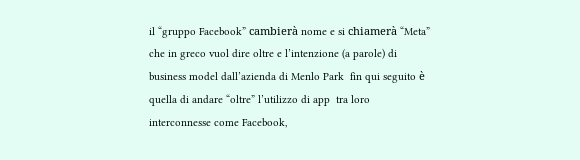il “gruppo Facebook” cambierà nome e si chiamerà “Meta” che in greco vuol dire oltre e l’intenzione (a parole) di business model dall’azienda di Menlo Park  fin qui seguito è quella di andare “oltre” l’utilizzo di app  tra loro interconnesse come Facebook,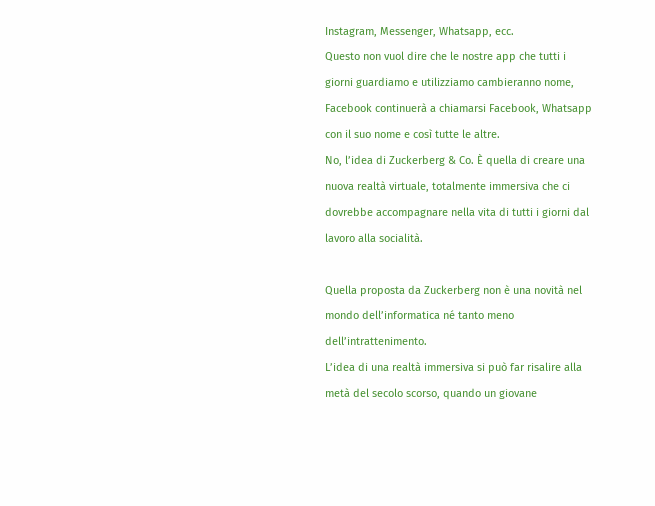Instagram, Messenger, Whatsapp, ecc.
Questo non vuol dire che le nostre app che tutti i giorni guardiamo e utilizziamo cambieranno nome, Facebook continuerà a chiamarsi Facebook, Whatsapp con il suo nome e così tutte le altre.
No, l’idea di Zuckerberg & Co. È quella di creare una nuova realtà virtuale, totalmente immersiva che ci dovrebbe accompagnare nella vita di tutti i giorni dal lavoro alla socialità.

Quella proposta da Zuckerberg non è una novità nel mondo dell’informatica né tanto meno dell’intrattenimento.
L’idea di una realtà immersiva si può far risalire alla metà del secolo scorso, quando un giovane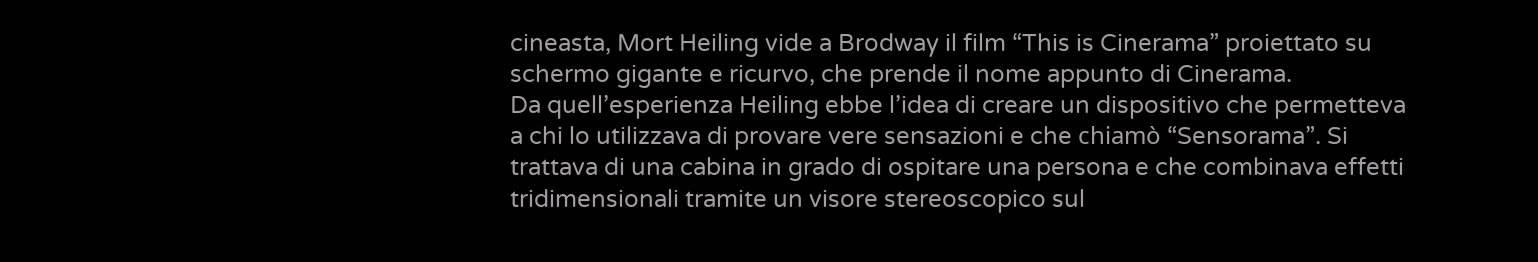cineasta, Mort Heiling vide a Brodway il film “This is Cinerama” proiettato su schermo gigante e ricurvo, che prende il nome appunto di Cinerama.
Da quell’esperienza Heiling ebbe l’idea di creare un dispositivo che permetteva a chi lo utilizzava di provare vere sensazioni e che chiamò “Sensorama”. Si trattava di una cabina in grado di ospitare una persona e che combinava effetti tridimensionali tramite un visore stereoscopico sul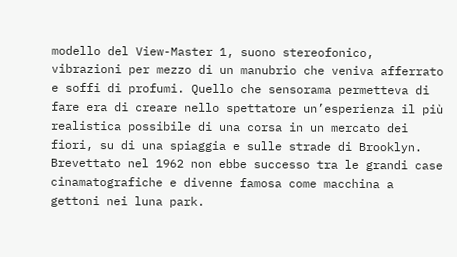modello del View-Master 1, suono stereofonico, vibrazioni per mezzo di un manubrio che veniva afferrato e soffi di profumi. Quello che sensorama permetteva di fare era di creare nello spettatore un’esperienza il più realistica possibile di una corsa in un mercato dei fiori, su di una spiaggia e sulle strade di Brooklyn. Brevettato nel 1962 non ebbe successo tra le grandi case cinamatografiche e divenne famosa come macchina a gettoni nei luna park.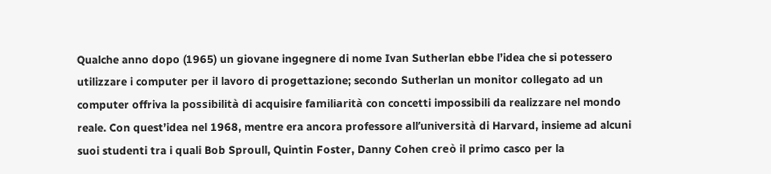Qualche anno dopo (1965) un giovane ingegnere di nome Ivan Sutherlan ebbe l’idea che si potessero utilizzare i computer per il lavoro di progettazione; secondo Sutherlan un monitor collegato ad un computer offriva la possibilità di acquisire familiarità con concetti impossibili da realizzare nel mondo reale. Con quest’idea nel 1968, mentre era ancora professore all’università di Harvard, insieme ad alcuni suoi studenti tra i quali Bob Sproull, Quintin Foster, Danny Cohen creò il primo casco per la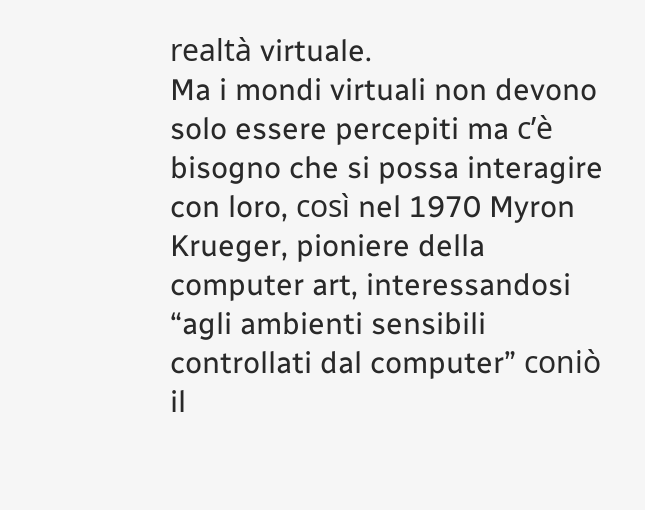realtà virtuale.
Ma i mondi virtuali non devono solo essere percepiti ma c’è bisogno che si possa interagire con loro, così nel 1970 Myron Krueger, pioniere della computer art, interessandosi “agli ambienti sensibili controllati dal computer” coniò il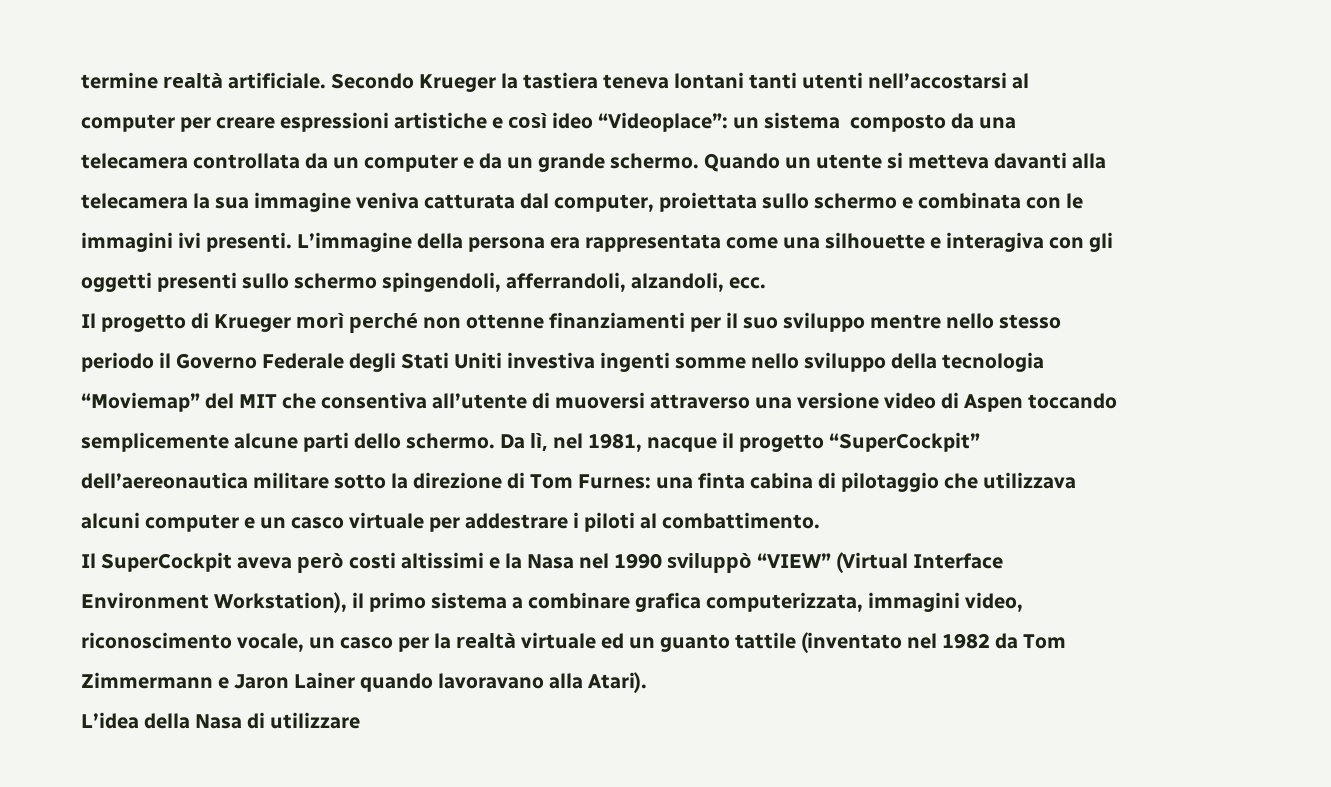termine realtà artificiale. Secondo Krueger la tastiera teneva lontani tanti utenti nell’accostarsi al computer per creare espressioni artistiche e così ideo “Videoplace”: un sistema  composto da una telecamera controllata da un computer e da un grande schermo. Quando un utente si metteva davanti alla telecamera la sua immagine veniva catturata dal computer, proiettata sullo schermo e combinata con le immagini ivi presenti. L’immagine della persona era rappresentata come una silhouette e interagiva con gli oggetti presenti sullo schermo spingendoli, afferrandoli, alzandoli, ecc.
Il progetto di Krueger morì perché non ottenne finanziamenti per il suo sviluppo mentre nello stesso periodo il Governo Federale degli Stati Uniti investiva ingenti somme nello sviluppo della tecnologia “Moviemap” del MIT che consentiva all’utente di muoversi attraverso una versione video di Aspen toccando semplicemente alcune parti dello schermo. Da lì, nel 1981, nacque il progetto “SuperCockpit” dell’aereonautica militare sotto la direzione di Tom Furnes: una finta cabina di pilotaggio che utilizzava alcuni computer e un casco virtuale per addestrare i piloti al combattimento.
Il SuperCockpit aveva però costi altissimi e la Nasa nel 1990 sviluppò “VIEW” (Virtual Interface Environment Workstation), il primo sistema a combinare grafica computerizzata, immagini video, riconoscimento vocale, un casco per la realtà virtuale ed un guanto tattile (inventato nel 1982 da Tom Zimmermann e Jaron Lainer quando lavoravano alla Atari).
L’idea della Nasa di utilizzare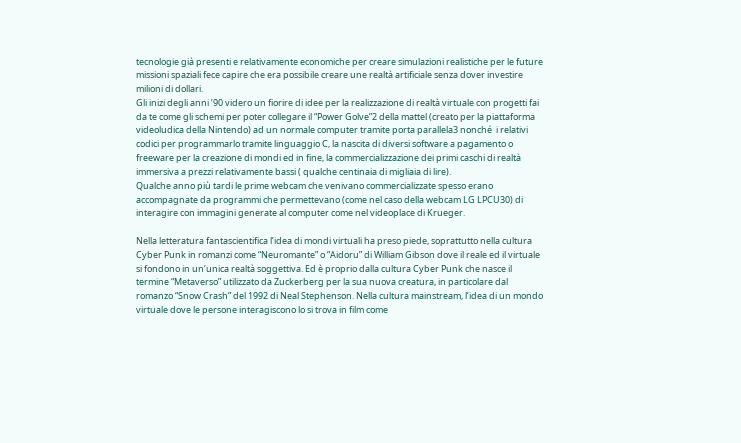tecnologie già presenti e relativamente economiche per creare simulazioni realistiche per le future missioni spaziali fece capire che era possibile creare une realtà artificiale senza dover investire milioni di dollari.
Gli inizi degli anni ’90 videro un fiorire di idee per la realizzazione di realtà virtuale con progetti fai da te come gli schemi per poter collegare il “Power Golve”2 della mattel (creato per la piattaforma videoludica della Nintendo) ad un normale computer tramite porta parallela3 nonché  i relativi codici per programmarlo tramite linguaggio C, la nascita di diversi software a pagamento o freeware per la creazione di mondi ed in fine, la commercializzazione dei primi caschi di realtà immersiva a prezzi relativamente bassi ( qualche centinaia di migliaia di lire).
Qualche anno più tardi le prime webcam che venivano commercializzate spesso erano accompagnate da programmi che permettevano (come nel caso della webcam LG LPCU30) di interagire con immagini generate al computer come nel videoplace di Krueger.

Nella letteratura fantascientifica l’idea di mondi virtuali ha preso piede, soprattutto nella cultura Cyber Punk in romanzi come “Neuromante” o “Aidoru” di William Gibson dove il reale ed il virtuale si fondono in un’unica realtà soggettiva. Ed è proprio dalla cultura Cyber Punk che nasce il termine “Metaverso” utilizzato da Zuckerberg per la sua nuova creatura, in particolare dal romanzo “Snow Crash” del 1992 di Neal Stephenson. Nella cultura mainstream, l’idea di un mondo virtuale dove le persone interagiscono lo si trova in film come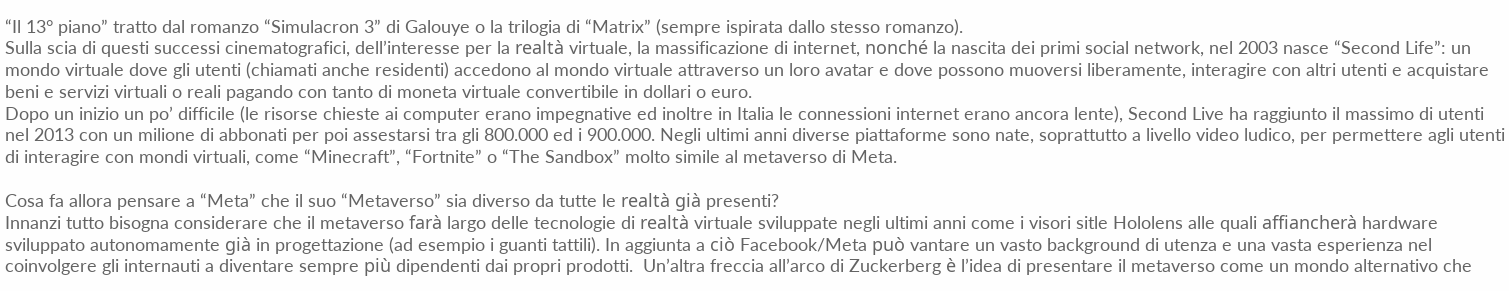“Il 13° piano” tratto dal romanzo “Simulacron 3” di Galouye o la trilogia di “Matrix” (sempre ispirata dallo stesso romanzo).
Sulla scia di questi successi cinematografici, dell’interesse per la realtà virtuale, la massificazione di internet, nonché la nascita dei primi social network, nel 2003 nasce “Second Life”: un mondo virtuale dove gli utenti (chiamati anche residenti) accedono al mondo virtuale attraverso un loro avatar e dove possono muoversi liberamente, interagire con altri utenti e acquistare beni e servizi virtuali o reali pagando con tanto di moneta virtuale convertibile in dollari o euro.
Dopo un inizio un po’ difficile (le risorse chieste ai computer erano impegnative ed inoltre in Italia le connessioni internet erano ancora lente), Second Live ha raggiunto il massimo di utenti nel 2013 con un milione di abbonati per poi assestarsi tra gli 800.000 ed i 900.000. Negli ultimi anni diverse piattaforme sono nate, soprattutto a livello video ludico, per permettere agli utenti di interagire con mondi virtuali, come “Minecraft”, “Fortnite” o “The Sandbox” molto simile al metaverso di Meta.

Cosa fa allora pensare a “Meta” che il suo “Metaverso” sia diverso da tutte le realtà già presenti?
Innanzi tutto bisogna considerare che il metaverso farà largo delle tecnologie di realtà virtuale sviluppate negli ultimi anni come i visori sitle Hololens alle quali affiancherà hardware sviluppato autonomamente già in progettazione (ad esempio i guanti tattili). In aggiunta a ciò Facebook/Meta può vantare un vasto background di utenza e una vasta esperienza nel coinvolgere gli internauti a diventare sempre più dipendenti dai propri prodotti.  Un’altra freccia all’arco di Zuckerberg è l’idea di presentare il metaverso come un mondo alternativo che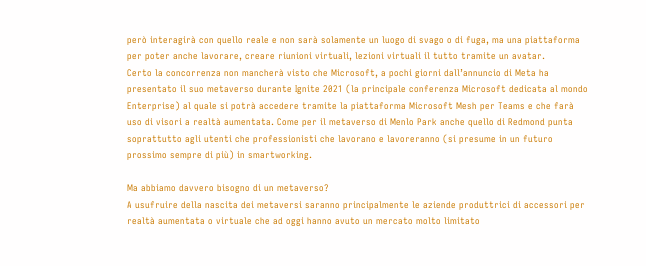però interagirà con quello reale e non sarà solamente un luogo di svago o di fuga, ma una piattaforma per poter anche lavorare, creare riunioni virtuali, lezioni virtuali il tutto tramite un avatar.
Certo la concorrenza non mancherà visto che Microsoft, a pochi giorni dall’annuncio di Meta ha presentato il suo metaverso durante Ignite 2021 (la principale conferenza Microsoft dedicata al mondo Enterprise) al quale si potrà accedere tramite la piattaforma Microsoft Mesh per Teams e che farà uso di visori a realtà aumentata. Come per il metaverso di Menlo Park anche quello di Redmond punta soprattutto agli utenti che professionisti che lavorano e lavoreranno (si presume in un futuro prossimo sempre di più) in smartworking.

Ma abbiamo davvero bisogno di un metaverso?
A usufruire della nascita dei metaversi saranno principalmente le aziende produttrici di accessori per realtà aumentata o virtuale che ad oggi hanno avuto un mercato molto limitato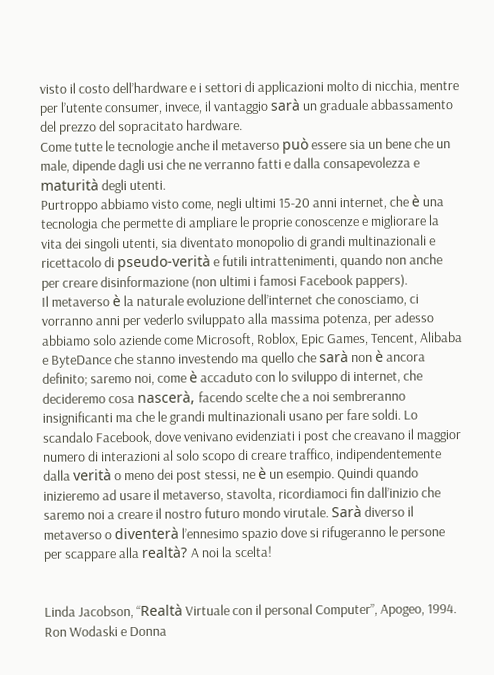visto il costo dell’hardware e i settori di applicazioni molto di nicchia, mentre per l’utente consumer, invece, il vantaggio sarà un graduale abbassamento del prezzo del sopracitato hardware.
Come tutte le tecnologie anche il metaverso può essere sia un bene che un male, dipende dagli usi che ne verranno fatti e dalla consapevolezza e maturità degli utenti.
Purtroppo abbiamo visto come, negli ultimi 15-20 anni internet, che è una tecnologia che permette di ampliare le proprie conoscenze e migliorare la vita dei singoli utenti, sia diventato monopolio di grandi multinazionali e ricettacolo di pseudo-verità e futili intrattenimenti, quando non anche per creare disinformazione (non ultimi i famosi Facebook pappers).
Il metaverso è la naturale evoluzione dell’internet che conosciamo, ci vorranno anni per vederlo sviluppato alla massima potenza, per adesso abbiamo solo aziende come Microsoft, Roblox, Epic Games, Tencent, Alibaba e ByteDance che stanno investendo ma quello che sarà non è ancora definito; saremo noi, come è accaduto con lo sviluppo di internet, che decideremo cosa nascerà, facendo scelte che a noi sembreranno insignificanti ma che le grandi multinazionali usano per fare soldi. Lo scandalo Facebook, dove venivano evidenziati i post che creavano il maggior numero di interazioni al solo scopo di creare traffico, indipendentemente dalla verità o meno dei post stessi, ne è un esempio. Quindi quando inizieremo ad usare il metaverso, stavolta, ricordiamoci fin dall’inizio che saremo noi a creare il nostro futuro mondo virutale. Sarà diverso il metaverso o diventerà l’ennesimo spazio dove si rifugeranno le persone per scappare alla realtà? A noi la scelta!


Linda Jacobson, “Realtà Virtuale con il personal Computer”, Apogeo, 1994.
Ron Wodaski e Donna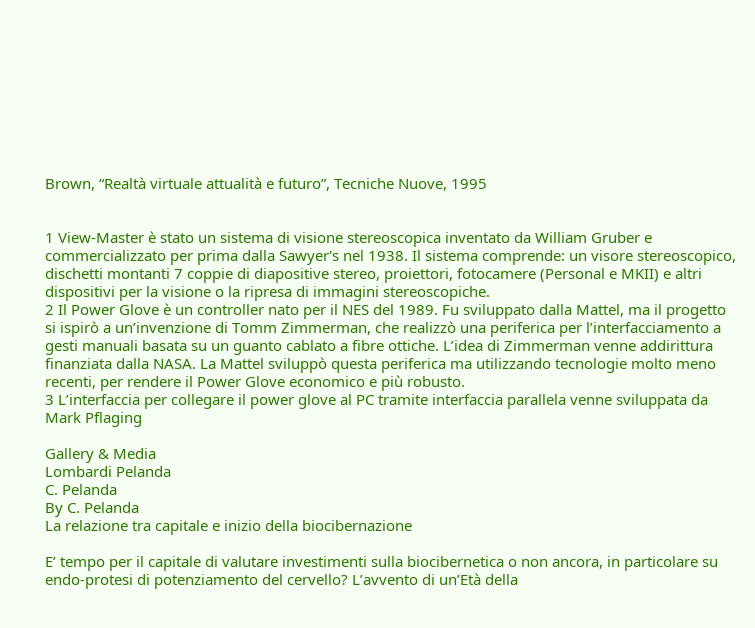Brown, “Realtà virtuale attualità e futuro”, Tecniche Nuove, 1995


1 View-Master è stato un sistema di visione stereoscopica inventato da William Gruber e commercializzato per prima dalla Sawyer's nel 1938. Il sistema comprende: un visore stereoscopico, dischetti montanti 7 coppie di diapositive stereo, proiettori, fotocamere (Personal e MKII) e altri dispositivi per la visione o la ripresa di immagini stereoscopiche.
2 Il Power Glove è un controller nato per il NES del 1989. Fu sviluppato dalla Mattel, ma il progetto si ispirò a un’invenzione di Tomm Zimmerman, che realizzò una periferica per l’interfacciamento a gesti manuali basata su un guanto cablato a fibre ottiche. L’idea di Zimmerman venne addirittura finanziata dalla NASA. La Mattel sviluppò questa periferica ma utilizzando tecnologie molto meno recenti, per rendere il Power Glove economico e più robusto.
3 L’interfaccia per collegare il power glove al PC tramite interfaccia parallela venne sviluppata da Mark Pflaging

Gallery & Media
Lombardi Pelanda
C. Pelanda
By C. Pelanda
La relazione tra capitale e inizio della biocibernazione

E’ tempo per il capitale di valutare investimenti sulla biocibernetica o non ancora, in particolare su endo-protesi di potenziamento del cervello? L’avvento di un’Età della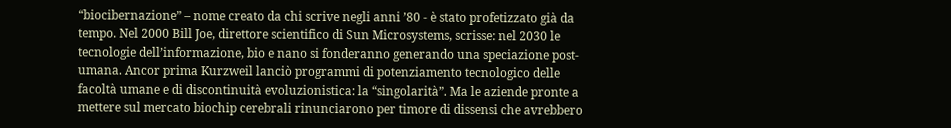“biocibernazione” – nome creato da chi scrive negli anni ’80 - è stato profetizzato già da tempo. Nel 2000 Bill Joe, direttore scientifico di Sun Microsystems, scrisse: nel 2030 le tecnologie dell’informazione, bio e nano si fonderanno generando una speciazione post-umana. Ancor prima Kurzweil lanciò programmi di potenziamento tecnologico delle facoltà umane e di discontinuità evoluzionistica: la “singolarità”. Ma le aziende pronte a mettere sul mercato biochip cerebrali rinunciarono per timore di dissensi che avrebbero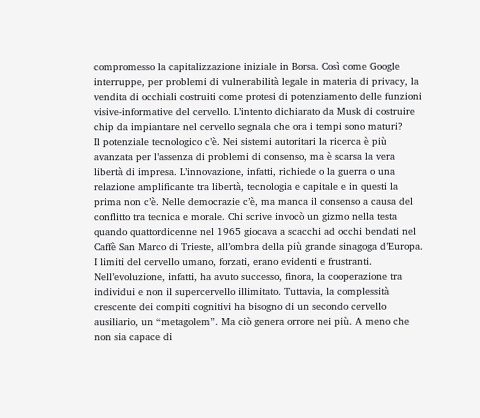compromesso la capitalizzazione iniziale in Borsa. Così come Google interruppe, per problemi di vulnerabilità legale in materia di privacy, la vendita di occhiali costruiti come protesi di potenziamento delle funzioni visive-informative del cervello. L’intento dichiarato da Musk di costruire chip da impiantare nel cervello segnala che ora i tempi sono maturi?
Il potenziale tecnologico c’è. Nei sistemi autoritari la ricerca è più avanzata per l’assenza di problemi di consenso, ma è scarsa la vera libertà di impresa. L’innovazione, infatti, richiede o la guerra o una relazione amplificante tra libertà, tecnologia e capitale e in questi la prima non c’è. Nelle democrazie c’è, ma manca il consenso a causa del conflitto tra tecnica e morale. Chi scrive invocò un gizmo nella testa quando quattordicenne nel 1965 giocava a scacchi ad occhi bendati nel Caffè San Marco di Trieste, all’ombra della più grande sinagoga d’Europa. I limiti del cervello umano, forzati, erano evidenti e frustranti. Nell’evoluzione, infatti, ha avuto successo, finora, la cooperazione tra individui e non il supercervello illimitato. Tuttavia, la complessità crescente dei compiti cognitivi ha bisogno di un secondo cervello ausiliario, un “metagolem”. Ma ciò genera orrore nei più. A meno che non sia capace di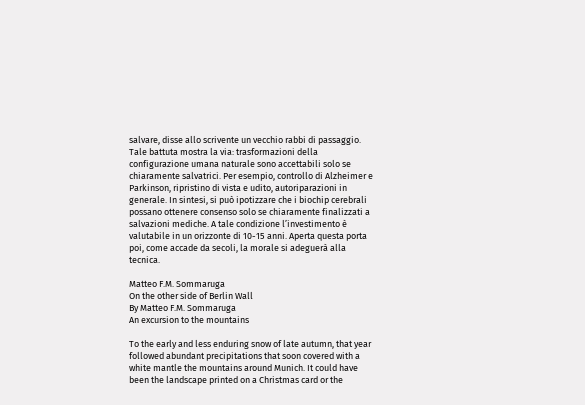salvare, disse allo scrivente un vecchio rabbi di passaggio. Tale battuta mostra la via: trasformazioni della configurazione umana naturale sono accettabili solo se chiaramente salvatrici. Per esempio, controllo di Alzheimer e Parkinson, ripristino di vista e udito, autoriparazioni in generale. In sintesi, si può ipotizzare che i biochip cerebrali possano ottenere consenso solo se chiaramente finalizzati a salvazioni mediche. A tale condizione l’investimento è valutabile in un orizzonte di 10-15 anni. Aperta questa porta poi, come accade da secoli, la morale si adeguerà alla tecnica.

Matteo F.M. Sommaruga
On the other side of Berlin Wall
By Matteo F.M. Sommaruga
An excursion to the mountains

To the early and less enduring snow of late autumn, that year followed abundant precipitations that soon covered with a white mantle the mountains around Munich. It could have been the landscape printed on a Christmas card or the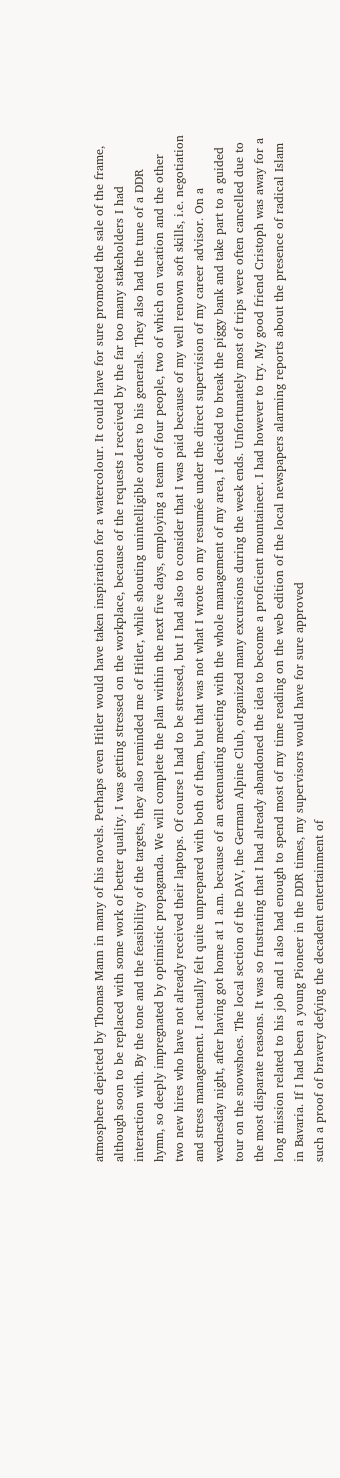atmosphere depicted by Thomas Mann in many of his novels. Perhaps even Hitler would have taken inspiration for a watercolour. It could have for sure promoted the sale of the frame, although soon to be replaced with some work of better quality. I was getting stressed on the workplace, because of the requests I received by the far too many stakeholders I had interaction with. By the tone and the feasibility of the targets, they also reminded me of Hitler, while shouting unintelligible orders to his generals. They also had the tune of a DDR hymn, so deeply impregnated by optimistic propaganda. We will complete the plan within the next five days, employing a team of four people, two of which on vacation and the other two new hires who have not already received their laptops. Of course I had to be stressed, but I had also to consider that I was paid because of my well renown soft skills, i.e. negotiation and stress management. I actually felt quite unprepared with both of them, but that was not what I wrote on my resumée under the direct supervision of my career advisor. On a wednesday night, after having got home at 1 a.m. because of an extenuating meeting with the whole management of my area, I decided to break the piggy bank and take part to a guided tour on the snowshoes. The local section of the DAV, the German Alpine Club, organized many excursions during the week ends. Unfortunately most of trips were often cancelled due to the most disparate reasons. It was so frustrating that I had already abandoned the idea to become a proficient mountaineer. I had however to try. My good friend Cristoph was away for a long mission related to his job and I also had enough to spend most of my time reading on the web edition of the local newspapers alarming reports about the presence of radical Islam in Bavaria. If I had been a young Pioneer in the DDR times, my supervisors would have for sure approved
such a proof of bravery defying the decadent entertainment of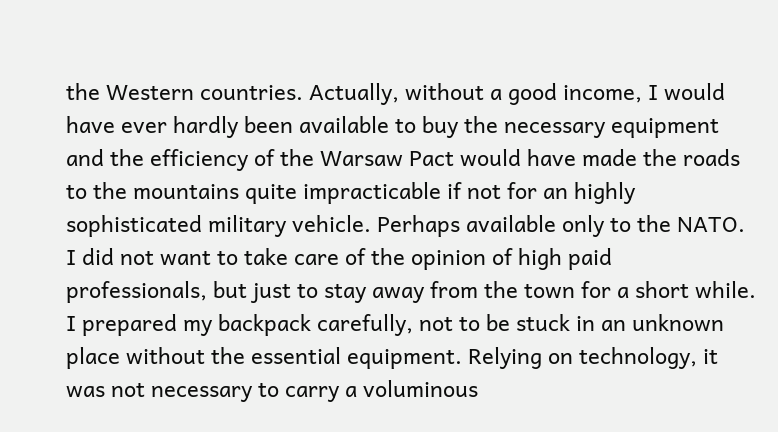the Western countries. Actually, without a good income, I would have ever hardly been available to buy the necessary equipment and the efficiency of the Warsaw Pact would have made the roads to the mountains quite impracticable if not for an highly sophisticated military vehicle. Perhaps available only to the NATO. I did not want to take care of the opinion of high paid professionals, but just to stay away from the town for a short while. I prepared my backpack carefully, not to be stuck in an unknown place without the essential equipment. Relying on technology, it was not necessary to carry a voluminous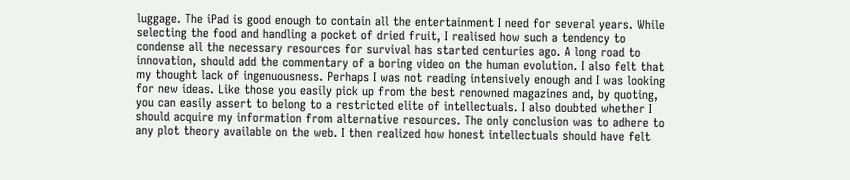luggage. The iPad is good enough to contain all the entertainment I need for several years. While selecting the food and handling a pocket of dried fruit, I realised how such a tendency to condense all the necessary resources for survival has started centuries ago. A long road to innovation, should add the commentary of a boring video on the human evolution. I also felt that my thought lack of ingenuousness. Perhaps I was not reading intensively enough and I was looking for new ideas. Like those you easily pick up from the best renowned magazines and, by quoting, you can easily assert to belong to a restricted elite of intellectuals. I also doubted whether I should acquire my information from alternative resources. The only conclusion was to adhere to any plot theory available on the web. I then realized how honest intellectuals should have felt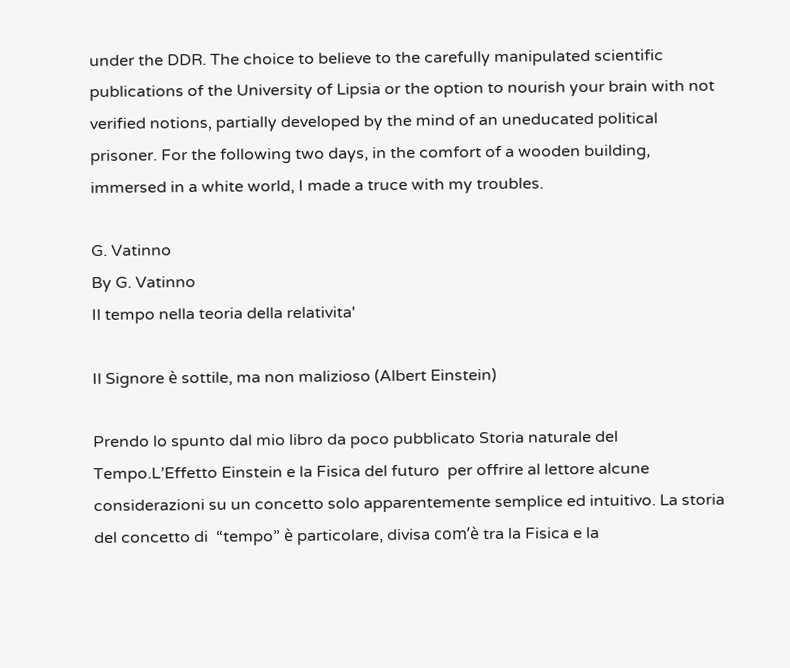under the DDR. The choice to believe to the carefully manipulated scientific publications of the University of Lipsia or the option to nourish your brain with not verified notions, partially developed by the mind of an uneducated political prisoner. For the following two days, in the comfort of a wooden building, immersed in a white world, I made a truce with my troubles.

G. Vatinno
By G. Vatinno
Il tempo nella teoria della relativita'

Il Signore è sottile, ma non malizioso (Albert Einstein)

Prendo lo spunto dal mio libro da poco pubblicato Storia naturale del Tempo.L’Effetto Einstein e la Fisica del futuro  per offrire al lettore alcune considerazioni su un concetto solo apparentemente semplice ed intuitivo. La storia del concetto di  “tempo” è particolare, divisa com’è tra la Fisica e la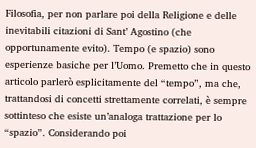Filosofia, per non parlare poi della Religione e delle inevitabili citazioni di Sant’ Agostino (che opportunamente evito). Tempo (e spazio) sono esperienze basiche per l’Uomo. Premetto che in questo articolo parlerò esplicitamente del “tempo”, ma che, trattandosi di concetti strettamente correlati, è sempre sottinteso che esiste un’analoga trattazione per lo “spazio”. Considerando poi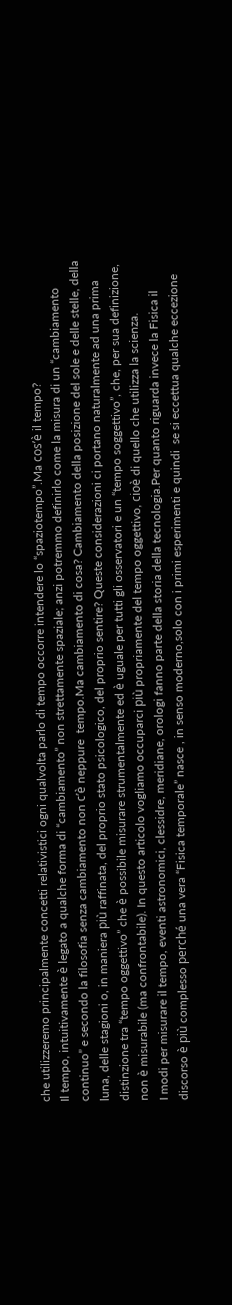che utilizzeremo principalmente concetti relativistici ogni qualvolta parlo di tempo occorre intendere lo “spaziotempo”.Ma cos’è il tempo?
Il tempo, intuitivamente è legato a qualche forma di “cambiamento” non strettamente spaziale; anzi potremmo definirlo come la misura di un “cambiamento continuo” e secondo la filosofia senza cambiamento non c’è neppure  tempo.Ma cambiamento di cosa? Cambiamento della posizione del sole e delle stelle, della luna, delle stagioni o, in maniera più raffinata, del proprio stato psicologico, del proprio sentire? Queste considerazioni ci portano naturalmente ad una prima distinzione tra “tempo oggettivo” che è possibile misurare strumentalmente ed è uguale per tutti gli osservatori e un “tempo soggettivo”, che, per sua definizione, non è misurabile (ma confrontabile). In questo articolo vogliamo occuparci più propriamente del tempo oggettivo, cioè di quello che utilizza la scienza.
I modi per misurare il tempo, eventi astronomici, clessidre, meridiane, orologi fanno parte della storia della tecnologia.Per quanto riguarda invece la Fisica il discorso è più complesso perché una vera “Fisica temporale” nasce , in senso moderno,solo con i primi esperimenti e quindi  se si eccettua qualche eccezione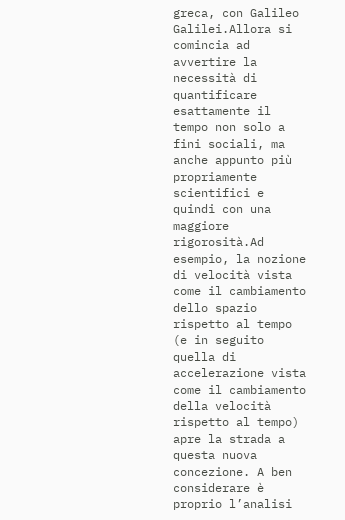greca, con Galileo Galilei.Allora si comincia ad avvertire la necessità di quantificare esattamente il tempo non solo a fini sociali, ma anche appunto più propriamente scientifici e quindi con una maggiore rigorosità.Ad esempio, la nozione di velocità vista come il cambiamento dello spazio rispetto al tempo (e in seguito quella di accelerazione vista come il cambiamento della velocità rispetto al tempo) apre la strada a questa nuova concezione. A ben considerare è proprio l’analisi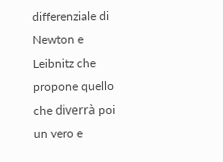differenziale di Newton e Leibnitz che propone quello che diverrà poi un vero e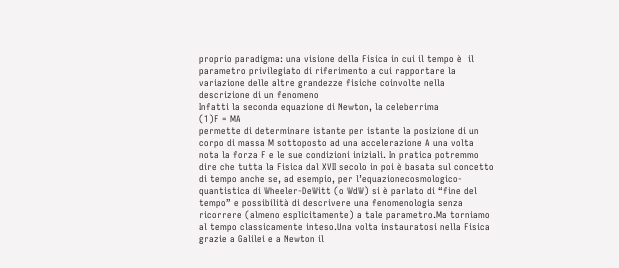proprio paradigma: una visione della Fisica in cui il tempo è  il parametro privilegiato di riferimento a cui rapportare la variazione delle altre grandezze fisiche coinvolte nella descrizione di un fenomeno
Infatti la seconda equazione di Newton, la celeberrima
(1)F = MA
permette di determinare istante per istante la posizione di un corpo di massa M sottoposto ad una accelerazione A una volta nota la forza F e le sue condizioni iniziali. In pratica potremmo dire che tutta la Fisica dal XVII secolo in poi è basata sul concetto di tempo anche se, ad esempio, per l’equazionecosmologico-quantistica di Wheeler-DeWitt (o WdW) si è parlato di “fine del tempo” e possibilità di descrivere una fenomenologia senza ricorrere (almeno esplicitamente) a tale parametro.Ma torniamo al tempo classicamente inteso.Una volta instauratosi nella Fisica grazie a Galilei e a Newton il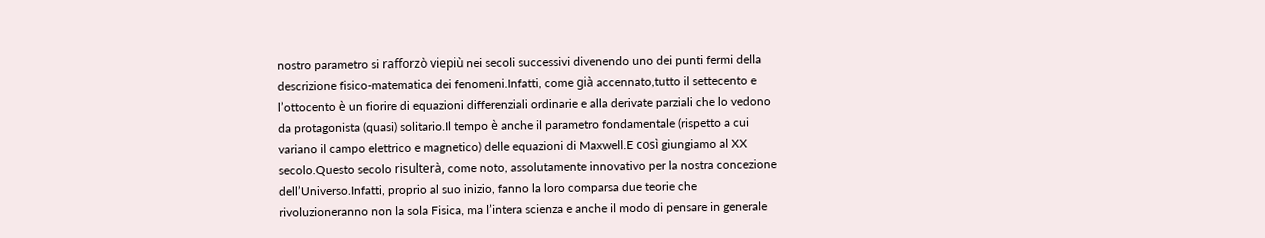nostro parametro si rafforzò viepiù nei secoli successivi divenendo uno dei punti fermi della descrizione fisico-matematica dei fenomeni.Infatti, come già accennato,tutto il settecento e l’ottocento è un fiorire di equazioni differenziali ordinarie e alla derivate parziali che lo vedono da protagonista (quasi) solitario.Il tempo è anche il parametro fondamentale (rispetto a cui variano il campo elettrico e magnetico) delle equazioni di Maxwell.E così giungiamo al XX secolo.Questo secolo risulterà, come noto, assolutamente innovativo per la nostra concezione dell’Universo.Infatti, proprio al suo inizio, fanno la loro comparsa due teorie che rivoluzioneranno non la sola Fisica, ma l’intera scienza e anche il modo di pensare in generale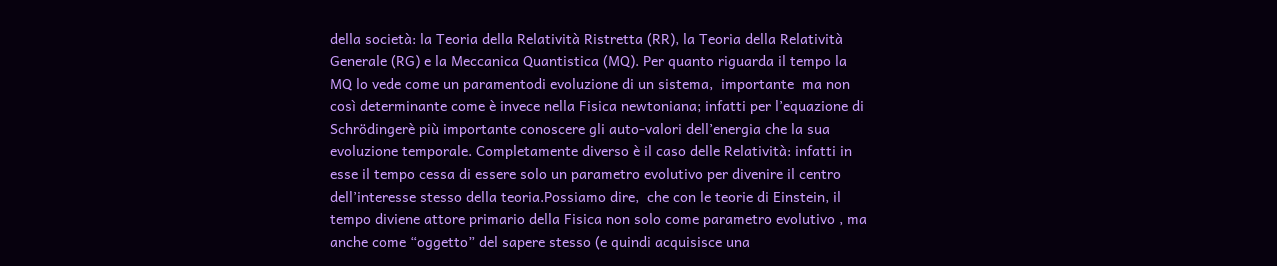della società: la Teoria della Relatività Ristretta (RR), la Teoria della Relatività Generale (RG) e la Meccanica Quantistica (MQ). Per quanto riguarda il tempo la MQ lo vede come un paramentodi evoluzione di un sistema,  importante  ma non così determinante come è invece nella Fisica newtoniana; infatti per l’equazione di Schrödingerè più importante conoscere gli auto-valori dell’energia che la sua evoluzione temporale. Completamente diverso è il caso delle Relatività: infatti in esse il tempo cessa di essere solo un parametro evolutivo per divenire il centro dell’interesse stesso della teoria.Possiamo dire,  che con le teorie di Einstein, il tempo diviene attore primario della Fisica non solo come parametro evolutivo , ma anche come “oggetto” del sapere stesso (e quindi acquisisce una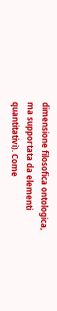dimensione filosofica ontologica, ma supportata da elementi quantitativi). Come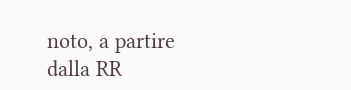noto, a partire dalla RR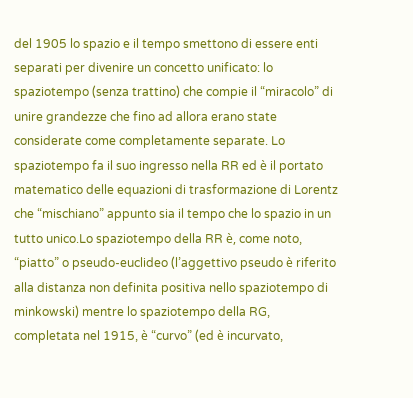del 1905 lo spazio e il tempo smettono di essere enti separati per divenire un concetto unificato: lo spaziotempo (senza trattino) che compie il “miracolo” di unire grandezze che fino ad allora erano state considerate come completamente separate. Lo spaziotempo fa il suo ingresso nella RR ed è il portato matematico delle equazioni di trasformazione di Lorentz che “mischiano” appunto sia il tempo che lo spazio in un tutto unico.Lo spaziotempo della RR è, come noto, “piatto” o pseudo-euclideo (l’aggettivo pseudo è riferito alla distanza non definita positiva nello spaziotempo di minkowski) mentre lo spaziotempo della RG, completata nel 1915, è “curvo” (ed è incurvato,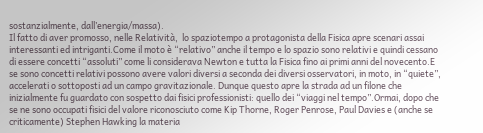sostanzialmente, dall’energia/massa).
Il fatto di aver promosso, nelle Relatività,  lo spaziotempo a protagonista della Fisica apre scenari assai interessanti ed intriganti.Come il moto è “relativo” anche il tempo e lo spazio sono relativi e quindi cessano di essere concetti “assoluti” come li considerava Newton e tutta la Fisica fino ai primi anni del novecento.E se sono concetti relativi possono avere valori diversi a seconda dei diversi osservatori, in moto, in “quiete”, accelerati o sottoposti ad un campo gravitazionale. Dunque questo apre la strada ad un filone che inizialmente fu guardato con sospetto dai fisici professionisti: quello dei “viaggi nel tempo”.Ormai, dopo che se ne sono occupati fisici del valore riconosciuto come Kip Thorne, Roger Penrose, Paul Davies e (anche se criticamente) Stephen Hawking la materia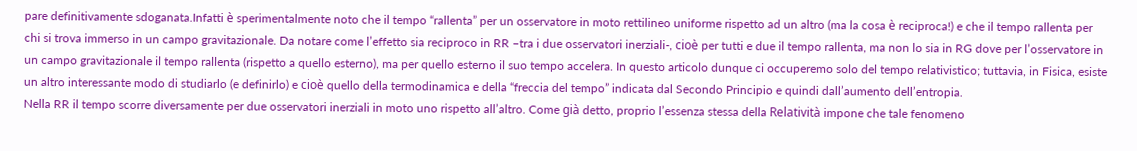pare definitivamente sdoganata.Infatti è sperimentalmente noto che il tempo “rallenta” per un osservatore in moto rettilineo uniforme rispetto ad un altro (ma la cosa è reciproca!) e che il tempo rallenta per  chi si trova immerso in un campo gravitazionale. Da notare come l’effetto sia reciproco in RR –tra i due osservatori inerziali-, cioè per tutti e due il tempo rallenta, ma non lo sia in RG dove per l’osservatore in un campo gravitazionale il tempo rallenta (rispetto a quello esterno), ma per quello esterno il suo tempo accelera. In questo articolo dunque ci occuperemo solo del tempo relativistico; tuttavia, in Fisica, esiste un altro interessante modo di studiarlo (e definirlo) e cioè quello della termodinamica e della “freccia del tempo” indicata dal Secondo Principio e quindi dall’aumento dell’entropia.
Nella RR il tempo scorre diversamente per due osservatori inerziali in moto uno rispetto all’altro. Come già detto, proprio l’essenza stessa della Relatività impone che tale fenomeno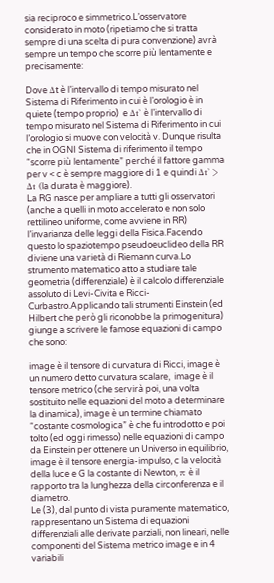sia reciproco e simmetrico.L’osservatore considerato in moto (ripetiamo che si tratta sempre di una scelta di pura convenzione) avrà sempre un tempo che scorre più lentamente e precisamente:

Dove Δt è l’intervallo di tempo misurato nel Sistema di Riferimento in cui è l’orologio è in quiete (tempo proprio)  e Δt' è l’intervallo di tempo misurato nel Sistema di Riferimento in cui l’orologio si muove con velocità v. Dunque risulta che in OGNI Sistema di riferimento il tempo “scorre più lentamente” perché il fattore gamma per v < c è sempre maggiore di 1 e quindi Δt' > Δt (la durata è maggiore).
La RG nasce per ampliare a tutti gli osservatori (anche a quelli in moto accelerato e non solo rettilineo uniforme, come avviene in RR) l’invarianza delle leggi della Fisica.Facendo questo lo spaziotempo pseudoeuclideo della RR diviene una varietà di Riemann curva.Lo strumento matematico atto a studiare tale geometria (differenziale) è il calcolo differenziale assoluto di Levi-Civita e Ricci-Curbastro.Applicando tali strumenti Einstein (ed Hilbert che però gli riconobbe la primogenitura) giunge a scrivere le famose equazioni di campo  che sono:

image è il tensore di curvatura di Ricci, image è un numero detto curvatura scalare,  image è il tensore metrico (che servirà poi, una volta sostituito nelle equazioni del moto a determinare la dinamica), image è un termine chiamato “costante cosmologica” è che fu introdotto e poi tolto (ed oggi rimesso) nelle equazioni di campo da Einstein per ottenere un Universo in equilibrio,  image è il tensore energia-impulso, c la velocità della luce e G la costante di Newton, π è il rapporto tra la lunghezza della circonferenza e il diametro.
Le (3), dal punto di vista puramente matematico, rappresentano un Sistema di equazioni differenziali alle derivate parziali, non lineari, nelle componenti del Sistema metrico image e in 4 variabili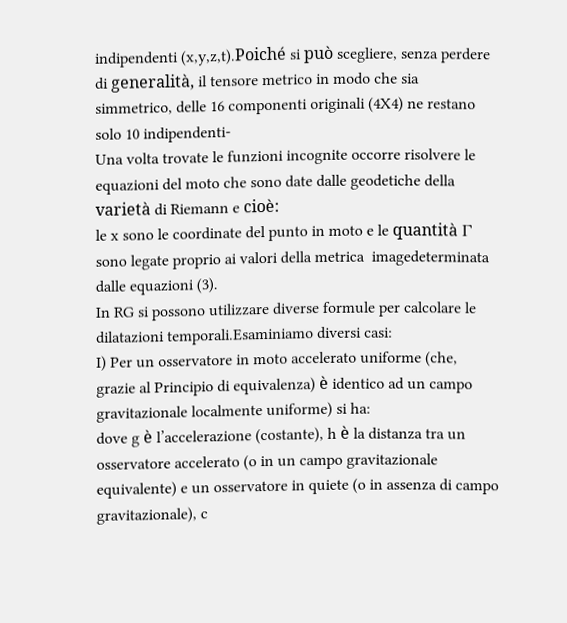indipendenti (x,y,z,t).Poiché si può scegliere, senza perdere di generalità, il tensore metrico in modo che sia simmetrico, delle 16 componenti originali (4X4) ne restano solo 10 indipendenti-
Una volta trovate le funzioni incognite occorre risolvere le equazioni del moto che sono date dalle geodetiche della varietà di Riemann e cioè:
le x sono le coordinate del punto in moto e le quantità Γ sono legate proprio ai valori della metrica  imagedeterminata dalle equazioni (3).
In RG si possono utilizzare diverse formule per calcolare le dilatazioni temporali.Esaminiamo diversi casi:
I) Per un osservatore in moto accelerato uniforme (che, grazie al Principio di equivalenza) è identico ad un campo gravitazionale localmente uniforme) si ha:
dove g è l’accelerazione (costante), h è la distanza tra un osservatore accelerato (o in un campo gravitazionale equivalente) e un osservatore in quiete (o in assenza di campo gravitazionale), c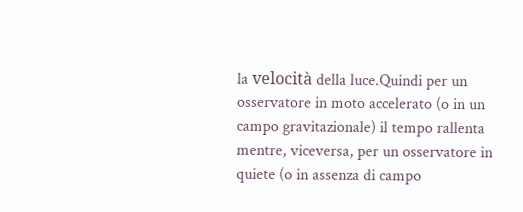la velocità della luce.Quindi per un osservatore in moto accelerato (o in un campo gravitazionale) il tempo rallenta mentre, viceversa, per un osservatore in quiete (o in assenza di campo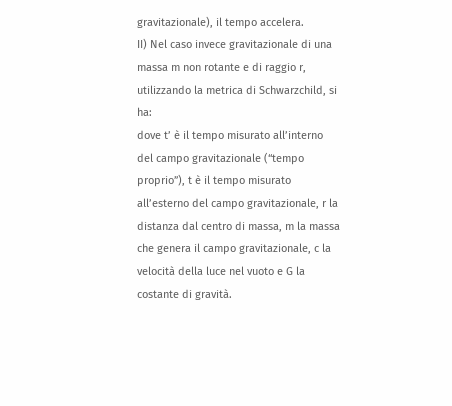gravitazionale), il tempo accelera.
II) Nel caso invece gravitazionale di una massa m non rotante e di raggio r, utilizzando la metrica di Schwarzchild, si ha:
dove t’ è il tempo misurato all’interno del campo gravitazionale (“tempo proprio”), t è il tempo misurato all’esterno del campo gravitazionale, r la distanza dal centro di massa, m la massa che genera il campo gravitazionale, c la velocità della luce nel vuoto e G la costante di gravità.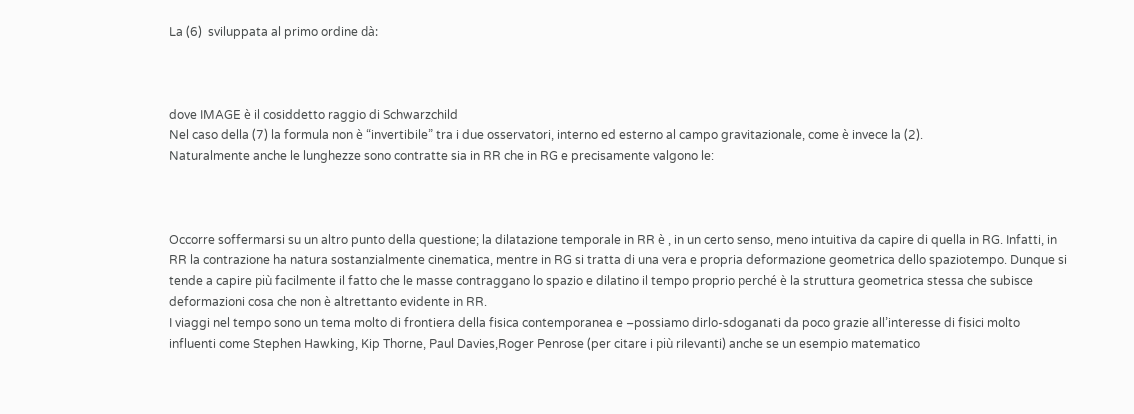La (6)  sviluppata al primo ordine dà:



dove IMAGE è il cosiddetto raggio di Schwarzchild
Nel caso della (7) la formula non è “invertibile” tra i due osservatori, interno ed esterno al campo gravitazionale, come è invece la (2).
Naturalmente anche le lunghezze sono contratte sia in RR che in RG e precisamente valgono le:



Occorre soffermarsi su un altro punto della questione; la dilatazione temporale in RR è , in un certo senso, meno intuitiva da capire di quella in RG. Infatti, in RR la contrazione ha natura sostanzialmente cinematica, mentre in RG si tratta di una vera e propria deformazione geometrica dello spaziotempo. Dunque si tende a capire più facilmente il fatto che le masse contraggano lo spazio e dilatino il tempo proprio perché è la struttura geometrica stessa che subisce deformazioni cosa che non è altrettanto evidente in RR.
I viaggi nel tempo sono un tema molto di frontiera della fisica contemporanea e –possiamo dirlo-sdoganati da poco grazie all’interesse di fisici molto influenti come Stephen Hawking, Kip Thorne, Paul Davies,Roger Penrose (per citare i più rilevanti) anche se un esempio matematico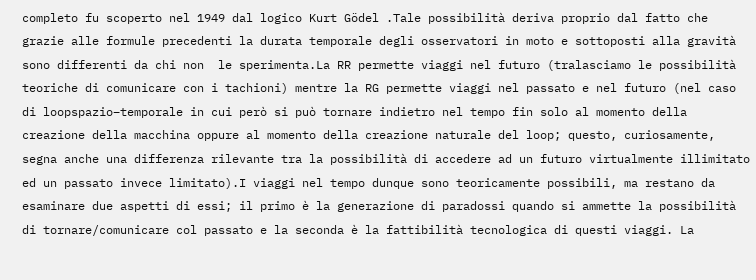completo fu scoperto nel 1949 dal logico Kurt Gödel .Tale possibilità deriva proprio dal fatto che grazie alle formule precedenti la durata temporale degli osservatori in moto e sottoposti alla gravità sono differenti da chi non  le sperimenta.La RR permette viaggi nel futuro (tralasciamo le possibilità teoriche di comunicare con i tachioni) mentre la RG permette viaggi nel passato e nel futuro (nel caso di loopspazio–temporale in cui però si può tornare indietro nel tempo fin solo al momento della creazione della macchina oppure al momento della creazione naturale del loop; questo, curiosamente, segna anche una differenza rilevante tra la possibilità di accedere ad un futuro virtualmente illimitato ed un passato invece limitato).I viaggi nel tempo dunque sono teoricamente possibili, ma restano da esaminare due aspetti di essi; il primo è la generazione di paradossi quando si ammette la possibilità di tornare/comunicare col passato e la seconda è la fattibilità tecnologica di questi viaggi. La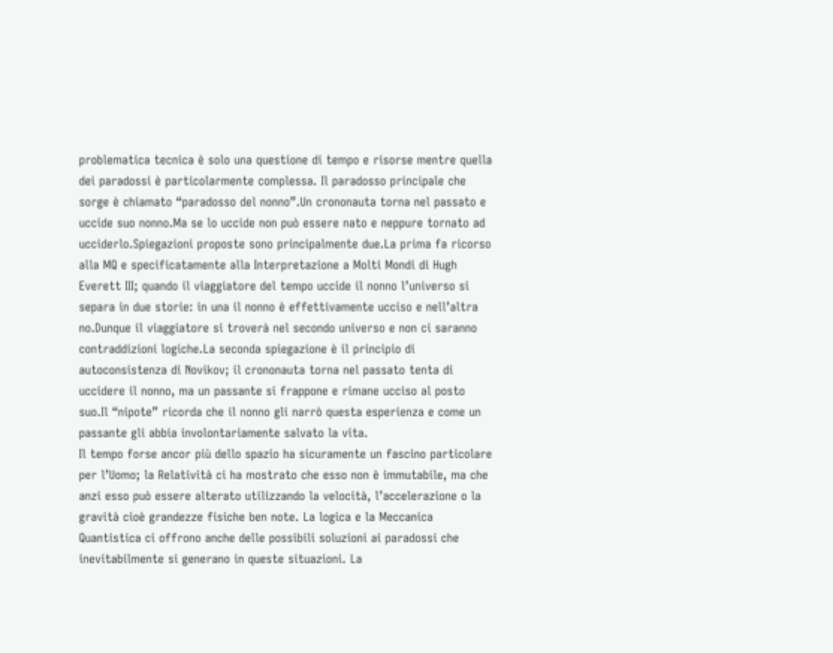problematica tecnica è solo una questione di tempo e risorse mentre quella dei paradossi è particolarmente complessa. Il paradosso principale che sorge è chiamato “paradosso del nonno”.Un crononauta torna nel passato e uccide suo nonno.Ma se lo uccide non può essere nato e neppure tornato ad ucciderlo.Spiegazioni proposte sono principalmente due.La prima fa ricorso alla MQ e specificatamente alla Interpretazione a Molti Mondi di Hugh Everett III; quando il viaggiatore del tempo uccide il nonno l’universo si separa in due storie: in una il nonno è effettivamente ucciso e nell’altra no.Dunque il viaggiatore si troverà nel secondo universo e non ci saranno contraddizioni logiche.La seconda spiegazione è il principio di autoconsistenza di Novikov; il crononauta torna nel passato tenta di uccidere il nonno, ma un passante si frappone e rimane ucciso al posto suo.Il “nipote” ricorda che il nonno gli narrò questa esperienza e come un passante gli abbia involontariamente salvato la vita.
Il tempo forse ancor più dello spazio ha sicuramente un fascino particolare per l’Uomo; la Relatività ci ha mostrato che esso non è immutabile, ma che anzi esso può essere alterato utilizzando la velocità, l’accelerazione o la gravità cioè grandezze fisiche ben note. La logica e la Meccanica Quantistica ci offrono anche delle possibili soluzioni ai paradossi che inevitabilmente si generano in queste situazioni. La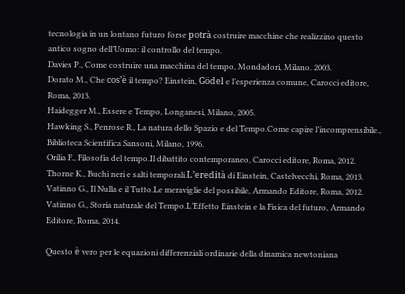tecnologia in un lontano futuro forse potrà costruire macchine che realizzino questo antico sogno dell’Uomo: il controllo del tempo.
Davies P., Come costruire una macchina del tempo, Mondadori, Milano. 2003.
Dorato M., Che cos’è il tempo? Einstein, Gödel e l’esperienza comune, Carocci editore, Roma, 2013.
Haidegger M., Essere e Tempo, Longanesi, Milano, 2005.
Hawking S., Penrose R., La natura dello Spazio e del Tempo.Come capire l’incomprensibile., Biblioteca Scientifica Sansoni, Milano, 1996.
Orilia F., Filosofia del tempo.Il dibattito contemporaneo, Carocci editore, Roma, 2012.
Thorne K., Buchi neri e salti temporali.L’eredità di Einstein, Castelvecchi, Roma, 2013.
Vatinno G., Il Nulla e il Tutto.Le meraviglie del possibile, Armando Editore, Roma, 2012.
Vatinno G., Storia naturale del Tempo.L’Effetto Einstein e la Fisica del futuro, Armando Editore, Roma, 2014.

Questo è vero per le equazioni differenziali ordinarie della dinamica newtoniana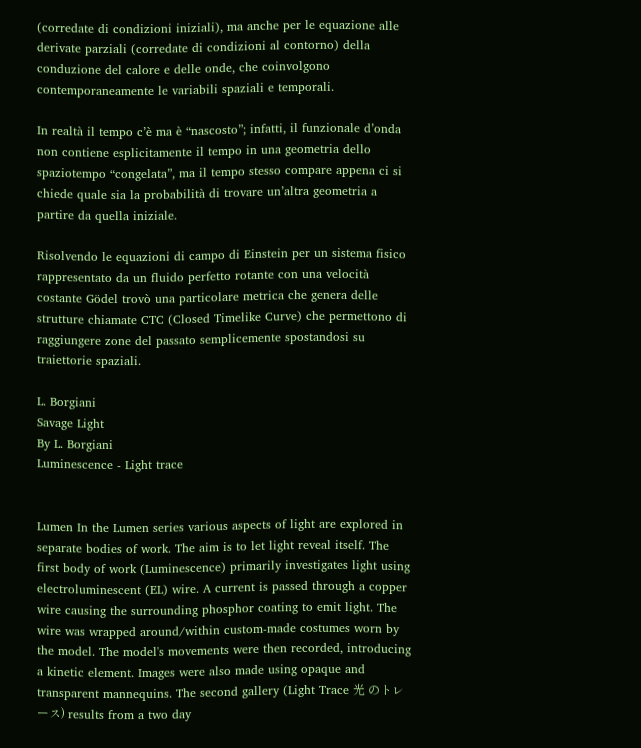(corredate di condizioni iniziali), ma anche per le equazione alle derivate parziali (corredate di condizioni al contorno) della conduzione del calore e delle onde, che coinvolgono contemporaneamente le variabili spaziali e temporali.

In realtà il tempo c’è ma è “nascosto”; infatti, il funzionale d’onda non contiene esplicitamente il tempo in una geometria dello spaziotempo “congelata”, ma il tempo stesso compare appena ci si chiede quale sia la probabilità di trovare un’altra geometria a partire da quella iniziale.

Risolvendo le equazioni di campo di Einstein per un sistema fisico rappresentato da un fluido perfetto rotante con una velocità costante Gödel trovò una particolare metrica che genera delle strutture chiamate CTC (Closed Timelike Curve) che permettono di raggiungere zone del passato semplicemente spostandosi su traiettorie spaziali.

L. Borgiani
Savage Light
By L. Borgiani
Luminescence - Light trace


Lumen In the Lumen series various aspects of light are explored in separate bodies of work. The aim is to let light reveal itself. The first body of work (Luminescence) primarily investigates light using electroluminescent (EL) wire. A current is passed through a copper wire causing the surrounding phosphor coating to emit light. The wire was wrapped around/within custom-made costumes worn by the model. The model's movements were then recorded, introducing a kinetic element. Images were also made using opaque and transparent mannequins. The second gallery (Light Trace 光 のトレース) results from a two day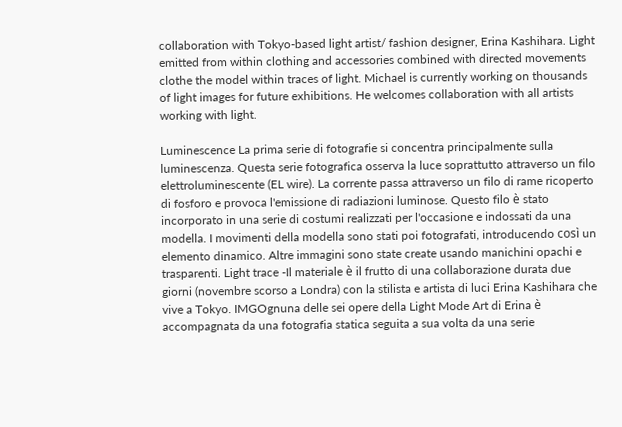collaboration with Tokyo-based light artist/ fashion designer, Erina Kashihara. Light emitted from within clothing and accessories combined with directed movements clothe the model within traces of light. Michael is currently working on thousands of light images for future exhibitions. He welcomes collaboration with all artists working with light.

Luminescence La prima serie di fotografie si concentra principalmente sulla luminescenza. Questa serie fotografica osserva la luce soprattutto attraverso un filo elettroluminescente (EL wire). La corrente passa attraverso un filo di rame ricoperto di fosforo e provoca l'emissione di radiazioni luminose. Questo filo è stato incorporato in una serie di costumi realizzati per l'occasione e indossati da una modella. I movimenti della modella sono stati poi fotografati, introducendo così un elemento dinamico. Altre immagini sono state create usando manichini opachi e trasparenti. Light trace -Il materiale è il frutto di una collaborazione durata due giorni (novembre scorso a Londra) con la stilista e artista di luci Erina Kashihara che vive a Tokyo. IMGOgnuna delle sei opere della Light Mode Art di Erina è accompagnata da una fotografia statica seguita a sua volta da una serie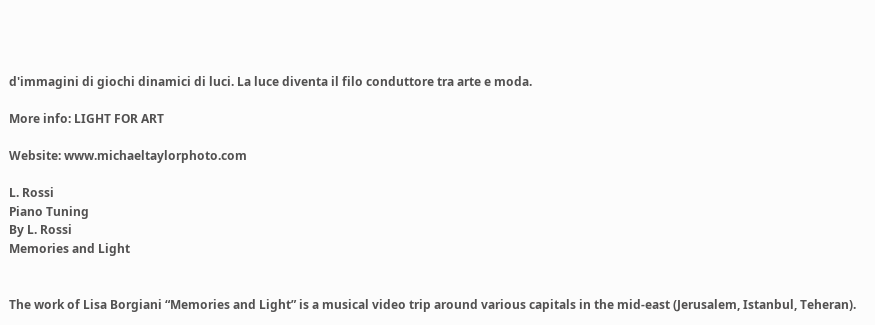d'immagini di giochi dinamici di luci. La luce diventa il filo conduttore tra arte e moda.

More info: LIGHT FOR ART

Website: www.michaeltaylorphoto.com

L. Rossi
Piano Tuning
By L. Rossi
Memories and Light


The work of Lisa Borgiani “Memories and Light” is a musical video trip around various capitals in the mid-east (Jerusalem, Istanbul, Teheran).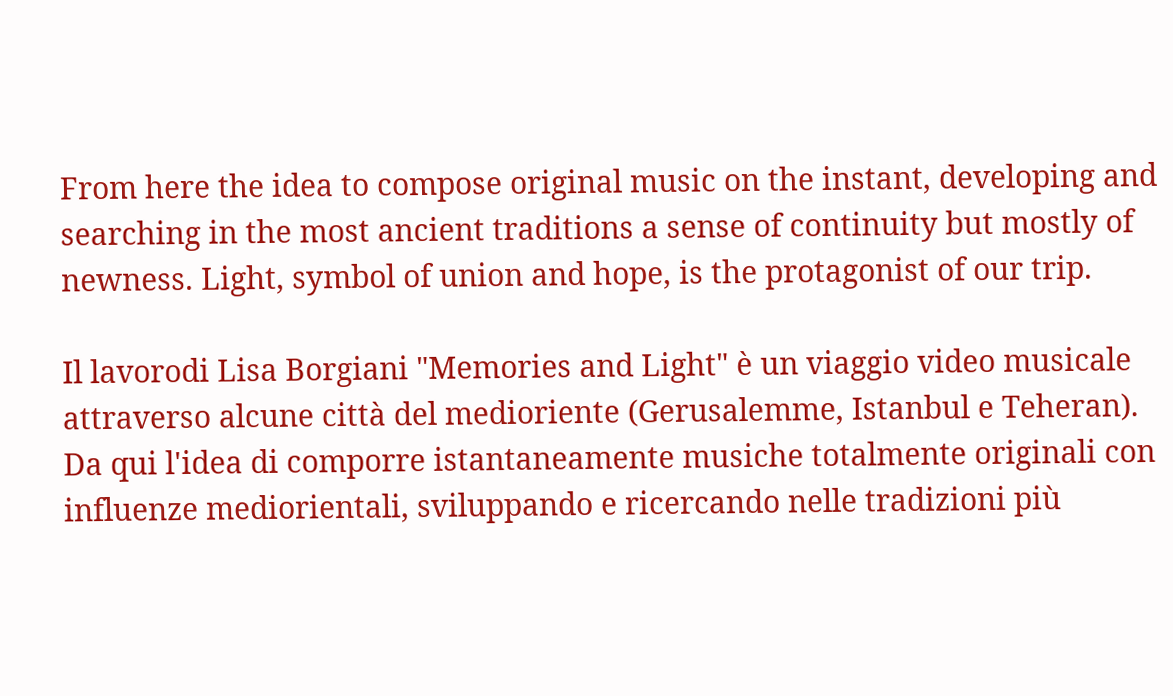From here the idea to compose original music on the instant, developing and searching in the most ancient traditions a sense of continuity but mostly of newness. Light, symbol of union and hope, is the protagonist of our trip.

Il lavorodi Lisa Borgiani "Memories and Light" è un viaggio video musicale attraverso alcune città del medioriente (Gerusalemme, Istanbul e Teheran).
Da qui l'idea di comporre istantaneamente musiche totalmente originali con influenze mediorientali, sviluppando e ricercando nelle tradizioni più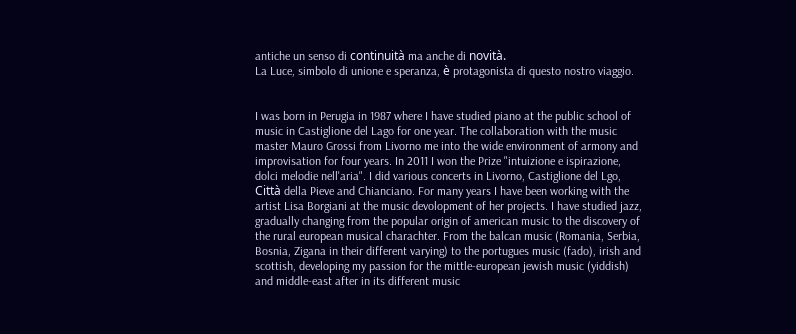antiche un senso di continuità ma anche di novità.
La Luce, simbolo di unione e speranza, è protagonista di questo nostro viaggio.


I was born in Perugia in 1987 where I have studied piano at the public school of music in Castiglione del Lago for one year. The collaboration with the music master Mauro Grossi from Livorno me into the wide environment of armony and improvisation for four years. In 2011 I won the Prize "intuizione e ispirazione, dolci melodie nell'aria". I did various concerts in Livorno, Castiglione del Lgo, Città della Pieve and Chianciano. For many years I have been working with the artist Lisa Borgiani at the music devolopment of her projects. I have studied jazz, gradually changing from the popular origin of american music to the discovery of the rural european musical charachter. From the balcan music (Romania, Serbia, Bosnia, Zigana in their different varying) to the portugues music (fado), irish and scottish, developing my passion for the mittle-european jewish music (yiddish) and middle-east after in its different music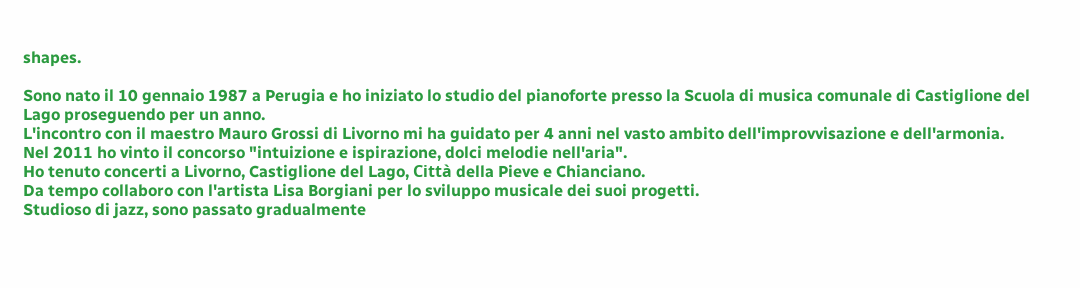shapes.

Sono nato il 10 gennaio 1987 a Perugia e ho iniziato lo studio del pianoforte presso la Scuola di musica comunale di Castiglione del Lago proseguendo per un anno.
L'incontro con il maestro Mauro Grossi di Livorno mi ha guidato per 4 anni nel vasto ambito dell'improvvisazione e dell'armonia.
Nel 2011 ho vinto il concorso "intuizione e ispirazione, dolci melodie nell'aria".
Ho tenuto concerti a Livorno, Castiglione del Lago, Città della Pieve e Chianciano.
Da tempo collaboro con l'artista Lisa Borgiani per lo sviluppo musicale dei suoi progetti.
Studioso di jazz, sono passato gradualmente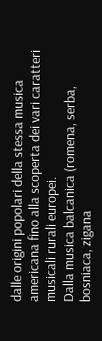dalle origini popolari della stessa musica americana fino alla scoperta dei vari caratteri musicali rurali europei.
Dalla musica balcanica (romena, serba, bosniaca, zigana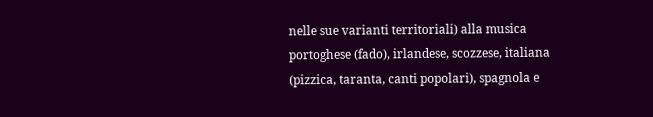nelle sue varianti territoriali) alla musica portoghese (fado), irlandese, scozzese, italiana (pizzica, taranta, canti popolari), spagnola e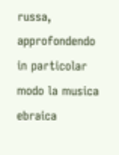russa, approfondendo in particolar modo la musica ebraica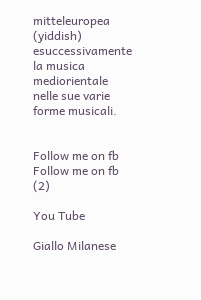mitteleuropea (yiddish) esuccessivamente la musica mediorientale nelle sue varie forme musicali.


Follow me on fb
Follow me on fb (2)

You Tube

Giallo Milanese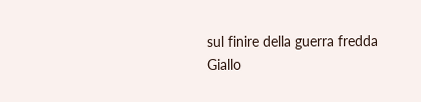sul finire della guerra fredda
Giallo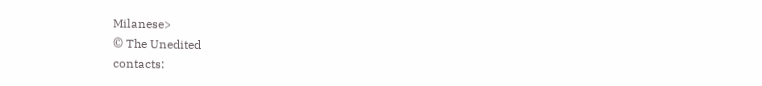Milanese>
© The Unedited
contacts: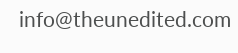info@theunedited.com